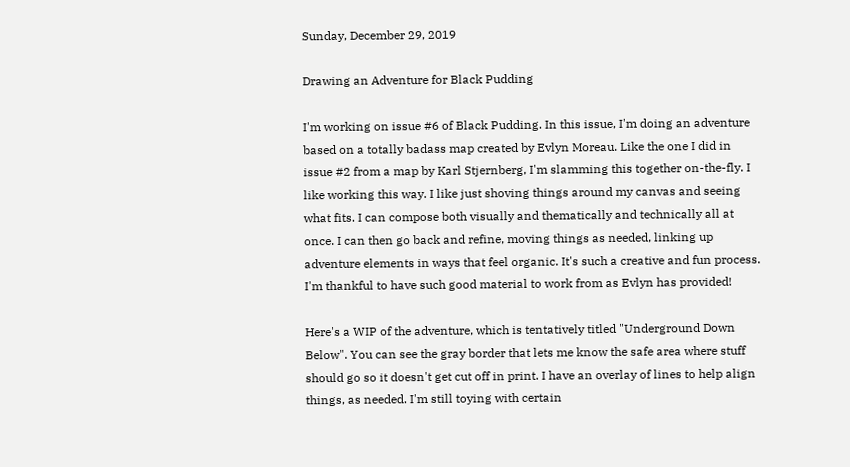Sunday, December 29, 2019

Drawing an Adventure for Black Pudding

I'm working on issue #6 of Black Pudding. In this issue, I'm doing an adventure based on a totally badass map created by Evlyn Moreau. Like the one I did in issue #2 from a map by Karl Stjernberg, I'm slamming this together on-the-fly. I like working this way. I like just shoving things around my canvas and seeing what fits. I can compose both visually and thematically and technically all at once. I can then go back and refine, moving things as needed, linking up adventure elements in ways that feel organic. It's such a creative and fun process. I'm thankful to have such good material to work from as Evlyn has provided!

Here's a WIP of the adventure, which is tentatively titled "Underground Down Below". You can see the gray border that lets me know the safe area where stuff should go so it doesn't get cut off in print. I have an overlay of lines to help align things, as needed. I'm still toying with certain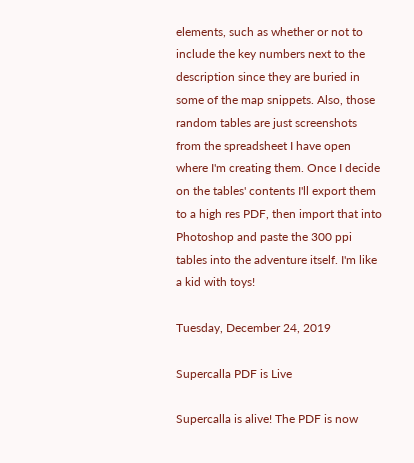elements, such as whether or not to include the key numbers next to the description since they are buried in some of the map snippets. Also, those random tables are just screenshots from the spreadsheet I have open where I'm creating them. Once I decide on the tables' contents I'll export them to a high res PDF, then import that into Photoshop and paste the 300 ppi tables into the adventure itself. I'm like a kid with toys!

Tuesday, December 24, 2019

Supercalla PDF is Live

Supercalla is alive! The PDF is now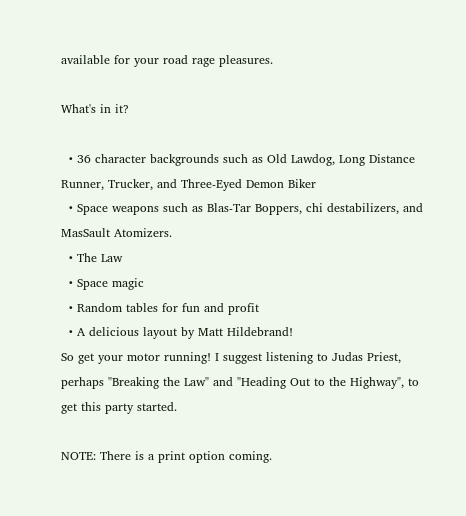available for your road rage pleasures.

What's in it?

  • 36 character backgrounds such as Old Lawdog, Long Distance Runner, Trucker, and Three-Eyed Demon Biker
  • Space weapons such as Blas-Tar Boppers, chi destabilizers, and MasSault Atomizers.
  • The Law
  • Space magic
  • Random tables for fun and profit
  • A delicious layout by Matt Hildebrand!
So get your motor running! I suggest listening to Judas Priest, perhaps "Breaking the Law" and "Heading Out to the Highway", to get this party started.

NOTE: There is a print option coming.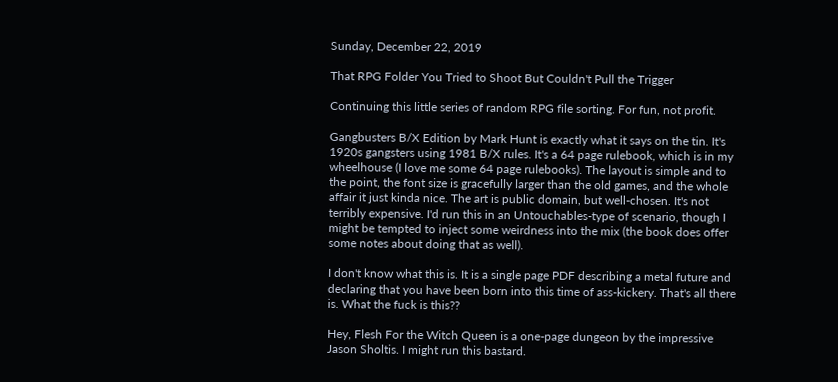Sunday, December 22, 2019

That RPG Folder You Tried to Shoot But Couldn't Pull the Trigger

Continuing this little series of random RPG file sorting. For fun, not profit.

Gangbusters B/X Edition by Mark Hunt is exactly what it says on the tin. It's 1920s gangsters using 1981 B/X rules. It's a 64 page rulebook, which is in my wheelhouse (I love me some 64 page rulebooks). The layout is simple and to the point, the font size is gracefully larger than the old games, and the whole affair it just kinda nice. The art is public domain, but well-chosen. It's not terribly expensive. I'd run this in an Untouchables-type of scenario, though I might be tempted to inject some weirdness into the mix (the book does offer some notes about doing that as well).

I don't know what this is. It is a single page PDF describing a metal future and declaring that you have been born into this time of ass-kickery. That's all there is. What the fuck is this??

Hey, Flesh For the Witch Queen is a one-page dungeon by the impressive Jason Sholtis. I might run this bastard.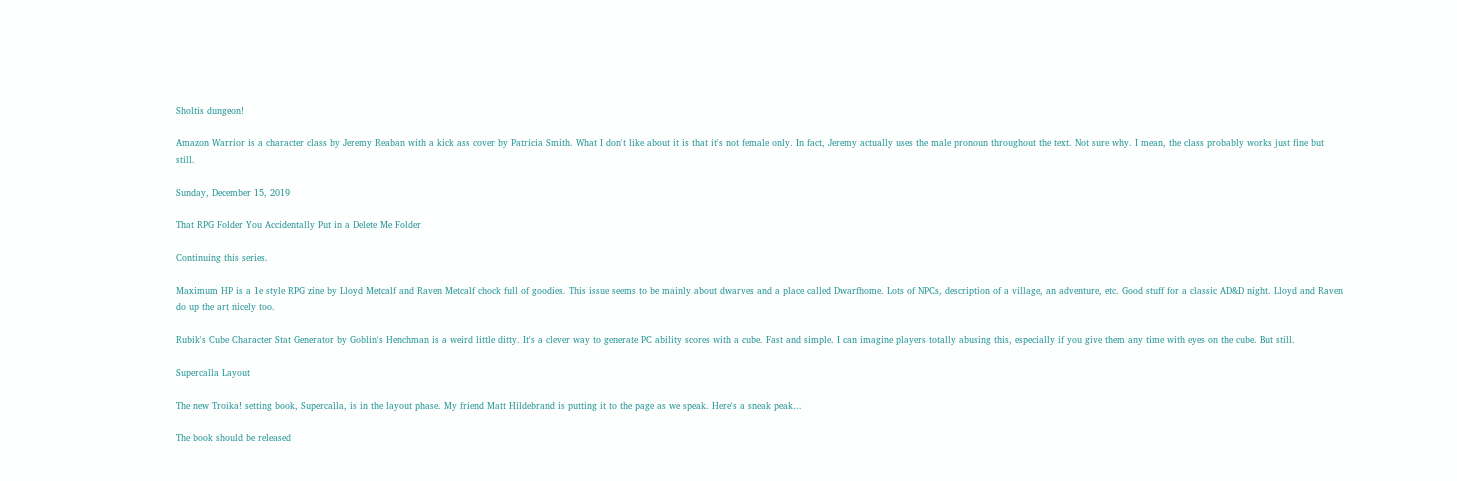Sholtis dungeon!

Amazon Warrior is a character class by Jeremy Reaban with a kick ass cover by Patricia Smith. What I don't like about it is that it's not female only. In fact, Jeremy actually uses the male pronoun throughout the text. Not sure why. I mean, the class probably works just fine but still.

Sunday, December 15, 2019

That RPG Folder You Accidentally Put in a Delete Me Folder

Continuing this series.

Maximum HP is a 1e style RPG zine by Lloyd Metcalf and Raven Metcalf chock full of goodies. This issue seems to be mainly about dwarves and a place called Dwarfhome. Lots of NPCs, description of a village, an adventure, etc. Good stuff for a classic AD&D night. Lloyd and Raven do up the art nicely too.

Rubik's Cube Character Stat Generator by Goblin's Henchman is a weird little ditty. It's a clever way to generate PC ability scores with a cube. Fast and simple. I can imagine players totally abusing this, especially if you give them any time with eyes on the cube. But still.

Supercalla Layout

The new Troika! setting book, Supercalla, is in the layout phase. My friend Matt Hildebrand is putting it to the page as we speak. Here's a sneak peak...

The book should be released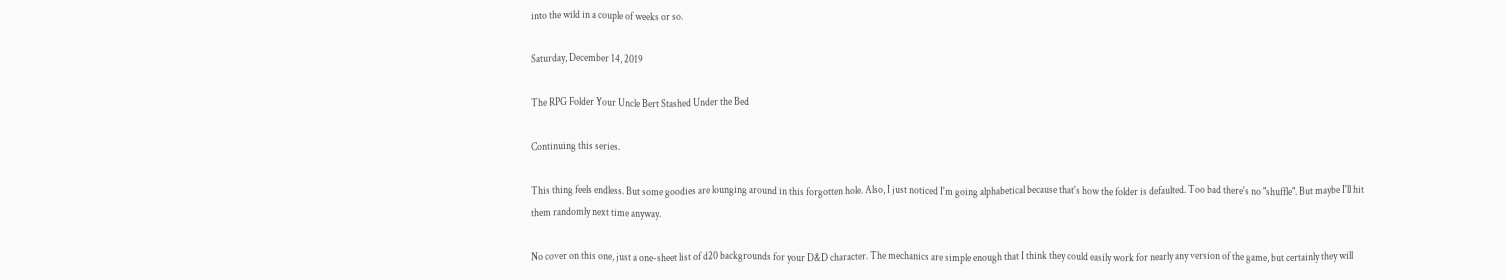into the wild in a couple of weeks or so.

Saturday, December 14, 2019

The RPG Folder Your Uncle Bert Stashed Under the Bed

Continuing this series.

This thing feels endless. But some goodies are lounging around in this forgotten hole. Also, I just noticed I'm going alphabetical because that's how the folder is defaulted. Too bad there's no "shuffle". But maybe I'll hit them randomly next time anyway.

No cover on this one, just a one-sheet list of d20 backgrounds for your D&D character. The mechanics are simple enough that I think they could easily work for nearly any version of the game, but certainly they will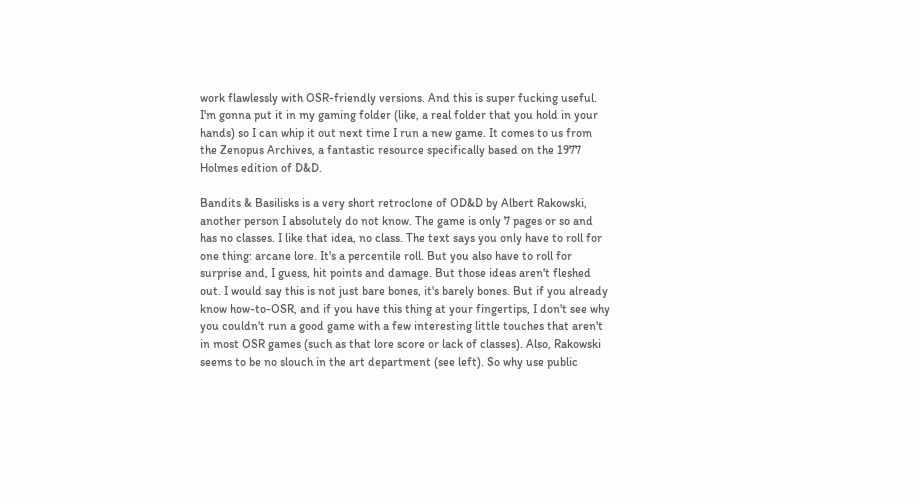work flawlessly with OSR-friendly versions. And this is super fucking useful. I'm gonna put it in my gaming folder (like, a real folder that you hold in your hands) so I can whip it out next time I run a new game. It comes to us from the Zenopus Archives, a fantastic resource specifically based on the 1977 Holmes edition of D&D.

Bandits & Basilisks is a very short retroclone of OD&D by Albert Rakowski, another person I absolutely do not know. The game is only 7 pages or so and has no classes. I like that idea, no class. The text says you only have to roll for one thing: arcane lore. It's a percentile roll. But you also have to roll for surprise and, I guess, hit points and damage. But those ideas aren't fleshed out. I would say this is not just bare bones, it's barely bones. But if you already know how-to-OSR, and if you have this thing at your fingertips, I don't see why you couldn't run a good game with a few interesting little touches that aren't in most OSR games (such as that lore score or lack of classes). Also, Rakowski seems to be no slouch in the art department (see left). So why use public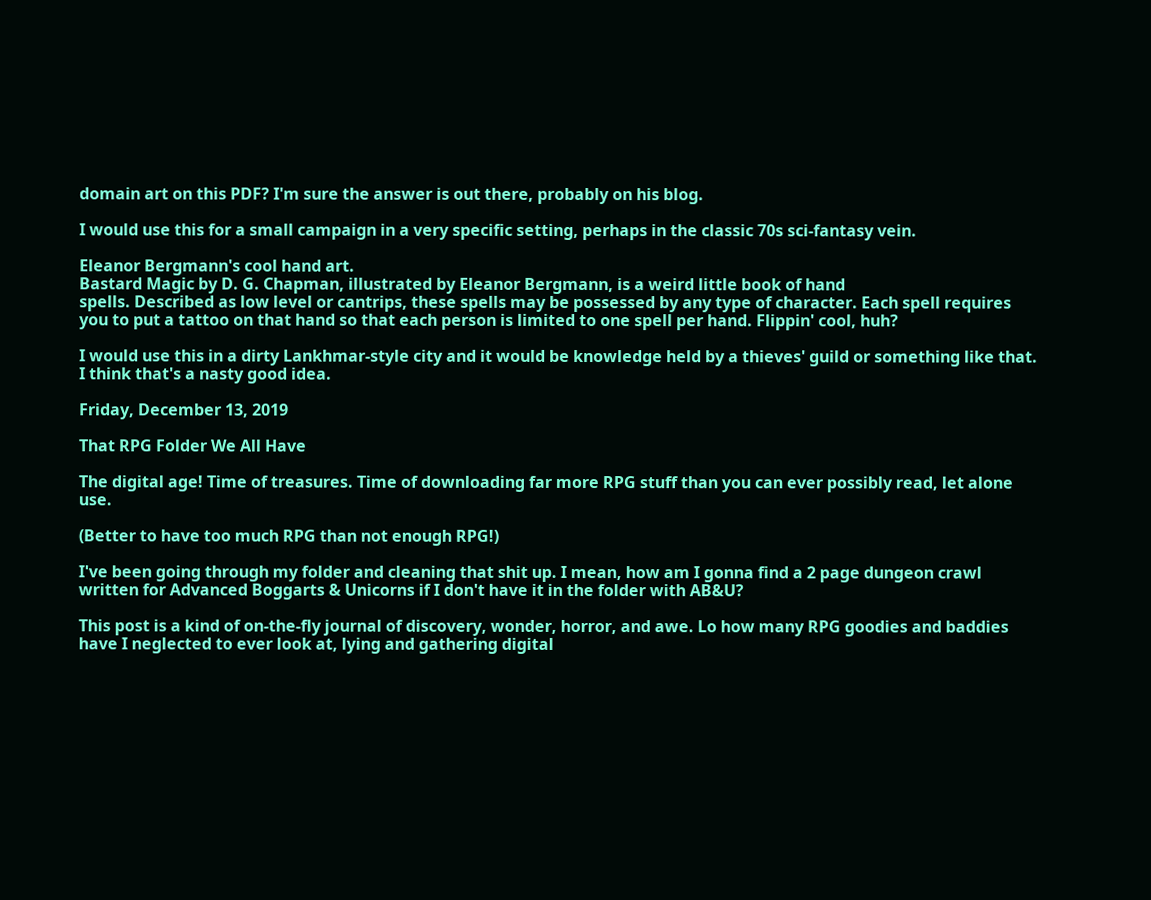domain art on this PDF? I'm sure the answer is out there, probably on his blog.

I would use this for a small campaign in a very specific setting, perhaps in the classic 70s sci-fantasy vein.

Eleanor Bergmann's cool hand art.
Bastard Magic by D. G. Chapman, illustrated by Eleanor Bergmann, is a weird little book of hand
spells. Described as low level or cantrips, these spells may be possessed by any type of character. Each spell requires you to put a tattoo on that hand so that each person is limited to one spell per hand. Flippin' cool, huh?

I would use this in a dirty Lankhmar-style city and it would be knowledge held by a thieves' guild or something like that. I think that's a nasty good idea.

Friday, December 13, 2019

That RPG Folder We All Have

The digital age! Time of treasures. Time of downloading far more RPG stuff than you can ever possibly read, let alone use.

(Better to have too much RPG than not enough RPG!)

I've been going through my folder and cleaning that shit up. I mean, how am I gonna find a 2 page dungeon crawl written for Advanced Boggarts & Unicorns if I don't have it in the folder with AB&U?

This post is a kind of on-the-fly journal of discovery, wonder, horror, and awe. Lo how many RPG goodies and baddies have I neglected to ever look at, lying and gathering digital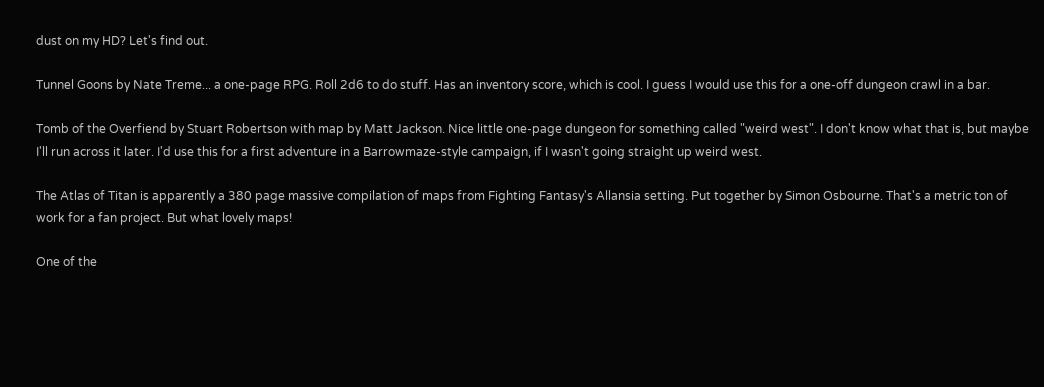dust on my HD? Let's find out.

Tunnel Goons by Nate Treme... a one-page RPG. Roll 2d6 to do stuff. Has an inventory score, which is cool. I guess I would use this for a one-off dungeon crawl in a bar.

Tomb of the Overfiend by Stuart Robertson with map by Matt Jackson. Nice little one-page dungeon for something called "weird west". I don't know what that is, but maybe I'll run across it later. I'd use this for a first adventure in a Barrowmaze-style campaign, if I wasn't going straight up weird west.

The Atlas of Titan is apparently a 380 page massive compilation of maps from Fighting Fantasy's Allansia setting. Put together by Simon Osbourne. That's a metric ton of work for a fan project. But what lovely maps!

One of the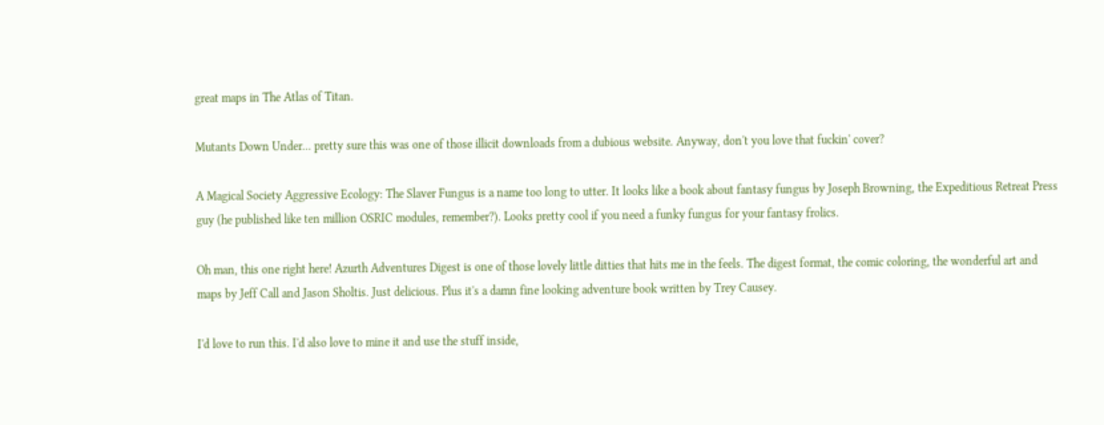great maps in The Atlas of Titan.

Mutants Down Under... pretty sure this was one of those illicit downloads from a dubious website. Anyway, don't you love that fuckin' cover?

A Magical Society Aggressive Ecology: The Slaver Fungus is a name too long to utter. It looks like a book about fantasy fungus by Joseph Browning, the Expeditious Retreat Press guy (he published like ten million OSRIC modules, remember?). Looks pretty cool if you need a funky fungus for your fantasy frolics.

Oh man, this one right here! Azurth Adventures Digest is one of those lovely little ditties that hits me in the feels. The digest format, the comic coloring, the wonderful art and maps by Jeff Call and Jason Sholtis. Just delicious. Plus it's a damn fine looking adventure book written by Trey Causey.

I'd love to run this. I'd also love to mine it and use the stuff inside,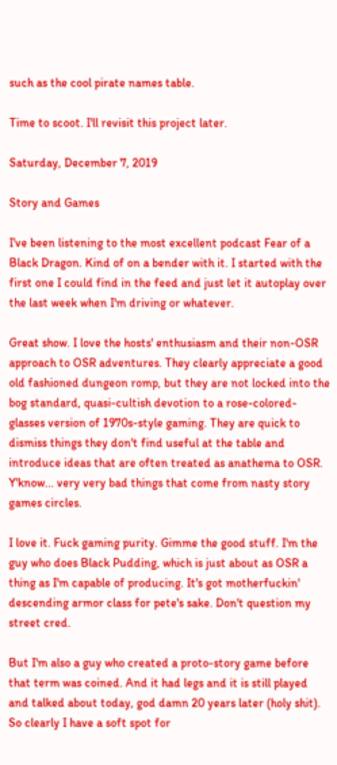such as the cool pirate names table.

Time to scoot. I'll revisit this project later.

Saturday, December 7, 2019

Story and Games

I've been listening to the most excellent podcast Fear of a Black Dragon. Kind of on a bender with it. I started with the first one I could find in the feed and just let it autoplay over the last week when I'm driving or whatever.

Great show. I love the hosts' enthusiasm and their non-OSR approach to OSR adventures. They clearly appreciate a good old fashioned dungeon romp, but they are not locked into the bog standard, quasi-cultish devotion to a rose-colored-glasses version of 1970s-style gaming. They are quick to dismiss things they don't find useful at the table and introduce ideas that are often treated as anathema to OSR. Y'know... very very bad things that come from nasty story games circles.

I love it. Fuck gaming purity. Gimme the good stuff. I'm the guy who does Black Pudding, which is just about as OSR a thing as I'm capable of producing. It's got motherfuckin' descending armor class for pete's sake. Don't question my street cred.

But I'm also a guy who created a proto-story game before that term was coined. And it had legs and it is still played and talked about today, god damn 20 years later (holy shit). So clearly I have a soft spot for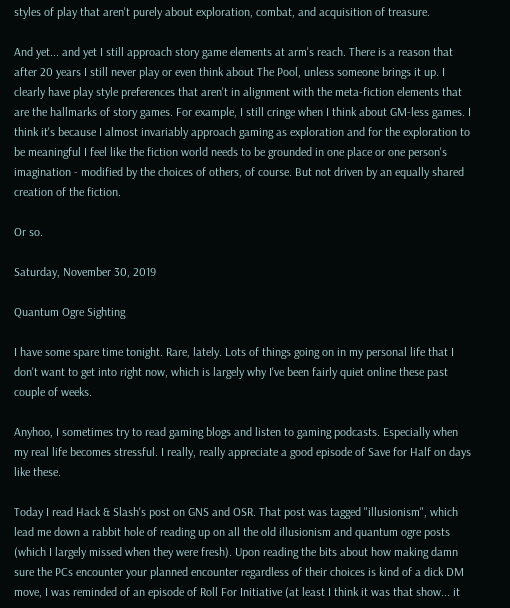styles of play that aren't purely about exploration, combat, and acquisition of treasure.

And yet... and yet I still approach story game elements at arm's reach. There is a reason that after 20 years I still never play or even think about The Pool, unless someone brings it up. I clearly have play style preferences that aren't in alignment with the meta-fiction elements that are the hallmarks of story games. For example, I still cringe when I think about GM-less games. I think it's because I almost invariably approach gaming as exploration and for the exploration to be meaningful I feel like the fiction world needs to be grounded in one place or one person's imagination - modified by the choices of others, of course. But not driven by an equally shared creation of the fiction.

Or so.

Saturday, November 30, 2019

Quantum Ogre Sighting

I have some spare time tonight. Rare, lately. Lots of things going on in my personal life that I don't want to get into right now, which is largely why I've been fairly quiet online these past couple of weeks.

Anyhoo, I sometimes try to read gaming blogs and listen to gaming podcasts. Especially when my real life becomes stressful. I really, really appreciate a good episode of Save for Half on days like these.

Today I read Hack & Slash's post on GNS and OSR. That post was tagged "illusionism", which lead me down a rabbit hole of reading up on all the old illusionism and quantum ogre posts (which I largely missed when they were fresh). Upon reading the bits about how making damn sure the PCs encounter your planned encounter regardless of their choices is kind of a dick DM move, I was reminded of an episode of Roll For Initiative (at least I think it was that show... it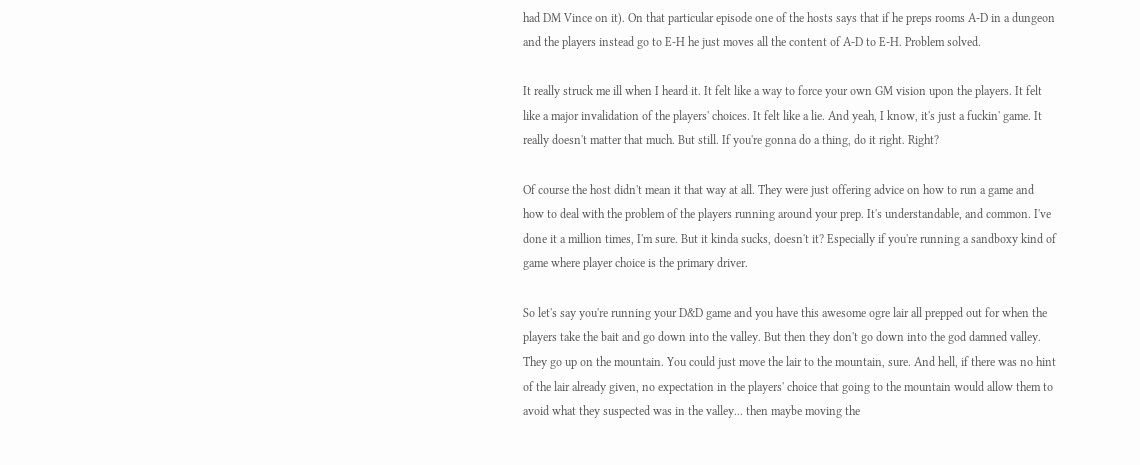had DM Vince on it). On that particular episode one of the hosts says that if he preps rooms A-D in a dungeon and the players instead go to E-H he just moves all the content of A-D to E-H. Problem solved.

It really struck me ill when I heard it. It felt like a way to force your own GM vision upon the players. It felt like a major invalidation of the players' choices. It felt like a lie. And yeah, I know, it's just a fuckin' game. It really doesn't matter that much. But still. If you're gonna do a thing, do it right. Right?

Of course the host didn't mean it that way at all. They were just offering advice on how to run a game and how to deal with the problem of the players running around your prep. It's understandable, and common. I've done it a million times, I'm sure. But it kinda sucks, doesn't it? Especially if you're running a sandboxy kind of game where player choice is the primary driver.

So let's say you're running your D&D game and you have this awesome ogre lair all prepped out for when the players take the bait and go down into the valley. But then they don't go down into the god damned valley. They go up on the mountain. You could just move the lair to the mountain, sure. And hell, if there was no hint of the lair already given, no expectation in the players' choice that going to the mountain would allow them to avoid what they suspected was in the valley... then maybe moving the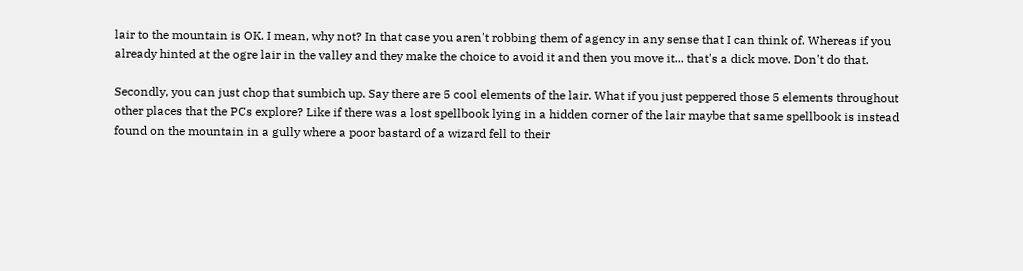lair to the mountain is OK. I mean, why not? In that case you aren't robbing them of agency in any sense that I can think of. Whereas if you already hinted at the ogre lair in the valley and they make the choice to avoid it and then you move it... that's a dick move. Don't do that.

Secondly, you can just chop that sumbich up. Say there are 5 cool elements of the lair. What if you just peppered those 5 elements throughout other places that the PCs explore? Like if there was a lost spellbook lying in a hidden corner of the lair maybe that same spellbook is instead found on the mountain in a gully where a poor bastard of a wizard fell to their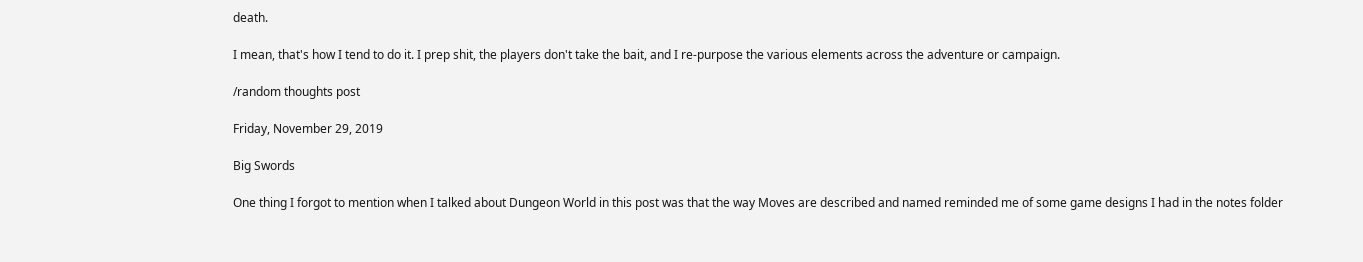death.

I mean, that's how I tend to do it. I prep shit, the players don't take the bait, and I re-purpose the various elements across the adventure or campaign.

/random thoughts post

Friday, November 29, 2019

Big Swords

One thing I forgot to mention when I talked about Dungeon World in this post was that the way Moves are described and named reminded me of some game designs I had in the notes folder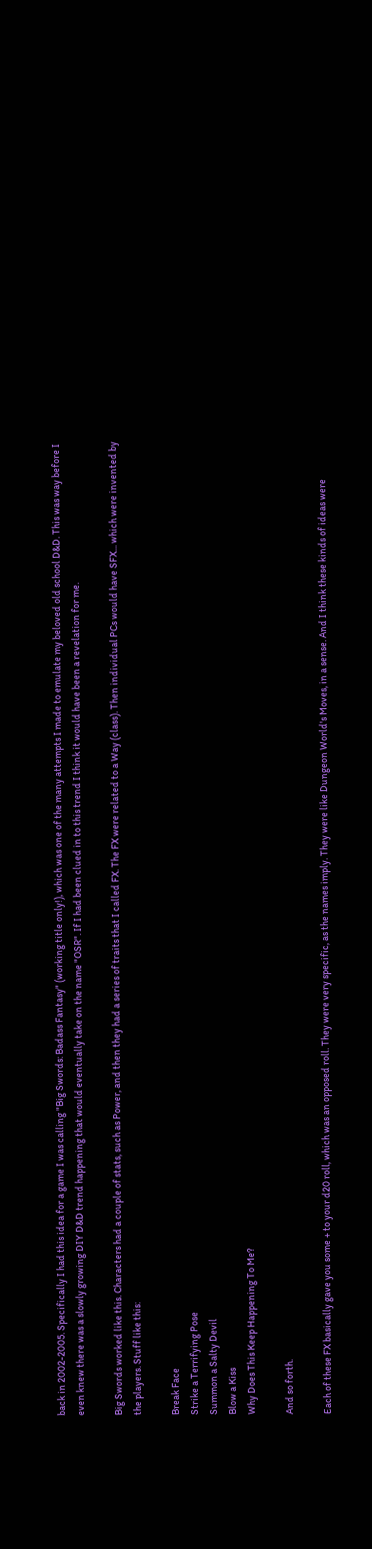back in 2002-2005. Specifically I had this idea for a game I was calling "Big Swords: Badass Fantasy" (working title only!), which was one of the many attempts I made to emulate my beloved old school D&D. This was way before I even knew there was a slowly growing DIY D&D trend happening that would eventually take on the name "OSR". If I had been clued in to this trend I think it would have been a revelation for me.

Big Swords worked like this. Characters had a couple of stats, such as Power, and then they had a series of traits that I called FX. The FX were related to a Way (class). Then individual PCs would have SFX... which were invented by the players. Stuff like this:

Break Face
Strike a Terrifying Pose
Summon a Salty Devil
Blow a Kiss
Why Does This Keep Happening To Me?

And so forth.

Each of these FX basically gave you some + to your d20 roll, which was an opposed roll. They were very specific, as the names imply. They were like Dungeon World's Moves, in a sense. And I think these kinds of ideas were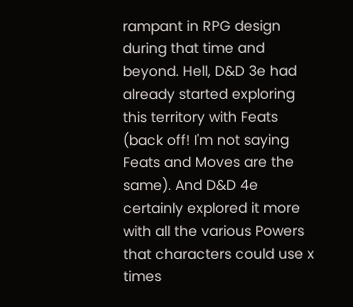rampant in RPG design during that time and beyond. Hell, D&D 3e had already started exploring this territory with Feats (back off! I'm not saying Feats and Moves are the same). And D&D 4e certainly explored it more with all the various Powers that characters could use x times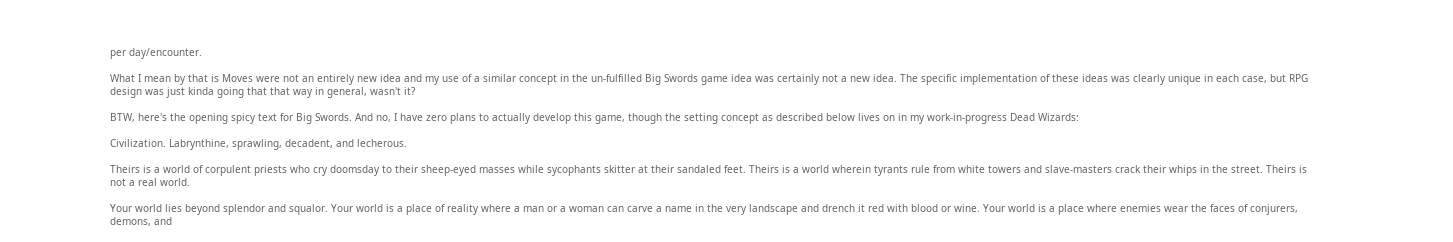per day/encounter.

What I mean by that is Moves were not an entirely new idea and my use of a similar concept in the un-fulfilled Big Swords game idea was certainly not a new idea. The specific implementation of these ideas was clearly unique in each case, but RPG design was just kinda going that that way in general, wasn't it?

BTW, here's the opening spicy text for Big Swords. And no, I have zero plans to actually develop this game, though the setting concept as described below lives on in my work-in-progress Dead Wizards:

Civilization. Labrynthine, sprawling, decadent, and lecherous.

Theirs is a world of corpulent priests who cry doomsday to their sheep-eyed masses while sycophants skitter at their sandaled feet. Theirs is a world wherein tyrants rule from white towers and slave-masters crack their whips in the street. Theirs is not a real world.

Your world lies beyond splendor and squalor. Your world is a place of reality where a man or a woman can carve a name in the very landscape and drench it red with blood or wine. Your world is a place where enemies wear the faces of conjurers, demons, and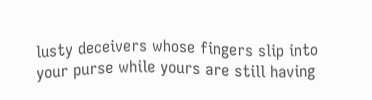lusty deceivers whose fingers slip into your purse while yours are still having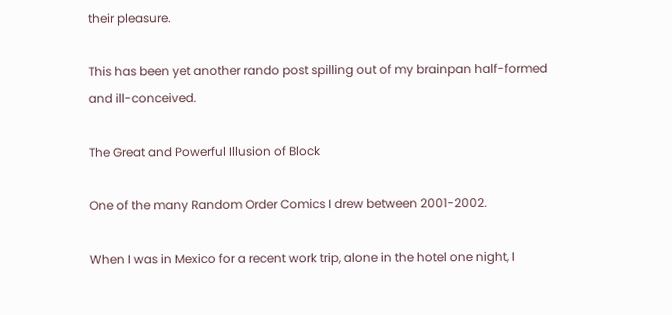their pleasure.

This has been yet another rando post spilling out of my brainpan half-formed and ill-conceived.

The Great and Powerful Illusion of Block

One of the many Random Order Comics I drew between 2001-2002.

When I was in Mexico for a recent work trip, alone in the hotel one night, I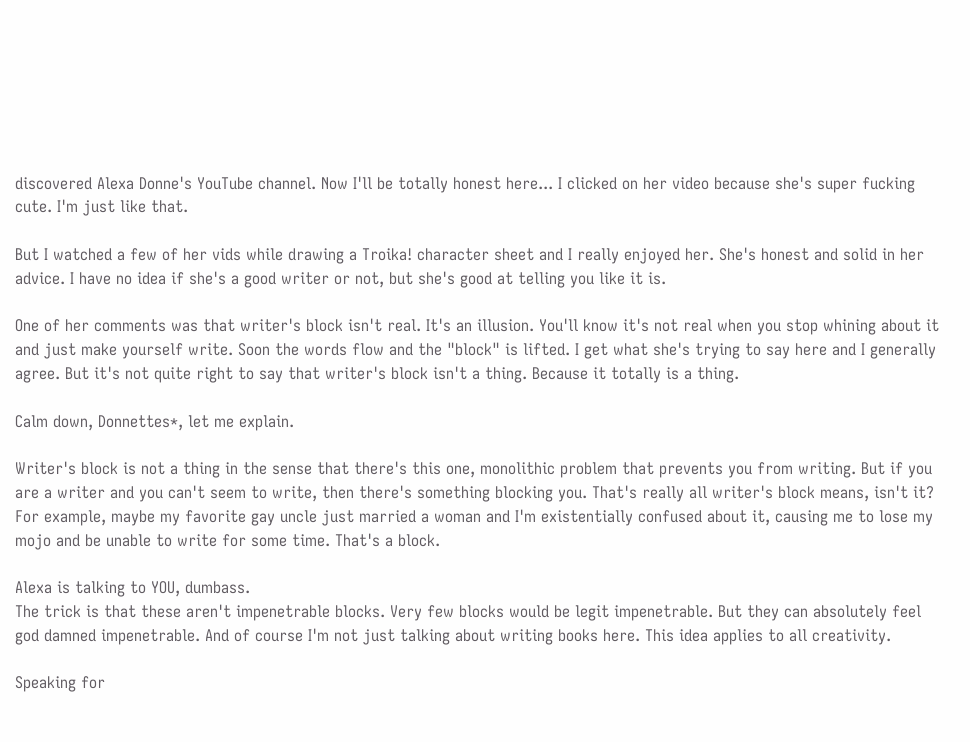discovered Alexa Donne's YouTube channel. Now I'll be totally honest here... I clicked on her video because she's super fucking cute. I'm just like that.

But I watched a few of her vids while drawing a Troika! character sheet and I really enjoyed her. She's honest and solid in her advice. I have no idea if she's a good writer or not, but she's good at telling you like it is.

One of her comments was that writer's block isn't real. It's an illusion. You'll know it's not real when you stop whining about it and just make yourself write. Soon the words flow and the "block" is lifted. I get what she's trying to say here and I generally agree. But it's not quite right to say that writer's block isn't a thing. Because it totally is a thing.

Calm down, Donnettes*, let me explain.

Writer's block is not a thing in the sense that there's this one, monolithic problem that prevents you from writing. But if you are a writer and you can't seem to write, then there's something blocking you. That's really all writer's block means, isn't it? For example, maybe my favorite gay uncle just married a woman and I'm existentially confused about it, causing me to lose my mojo and be unable to write for some time. That's a block.

Alexa is talking to YOU, dumbass.
The trick is that these aren't impenetrable blocks. Very few blocks would be legit impenetrable. But they can absolutely feel god damned impenetrable. And of course I'm not just talking about writing books here. This idea applies to all creativity.

Speaking for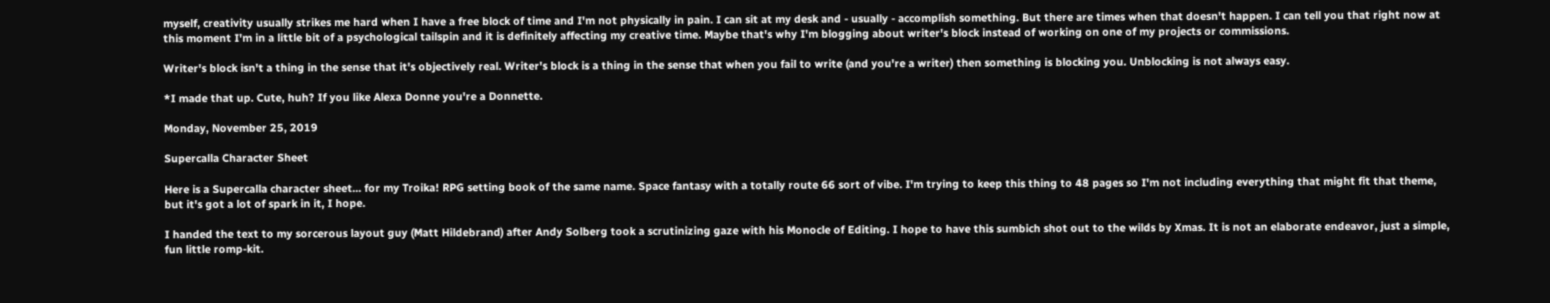myself, creativity usually strikes me hard when I have a free block of time and I'm not physically in pain. I can sit at my desk and - usually - accomplish something. But there are times when that doesn't happen. I can tell you that right now at this moment I'm in a little bit of a psychological tailspin and it is definitely affecting my creative time. Maybe that's why I'm blogging about writer's block instead of working on one of my projects or commissions.

Writer's block isn't a thing in the sense that it's objectively real. Writer's block is a thing in the sense that when you fail to write (and you're a writer) then something is blocking you. Unblocking is not always easy.

*I made that up. Cute, huh? If you like Alexa Donne you're a Donnette.

Monday, November 25, 2019

Supercalla Character Sheet

Here is a Supercalla character sheet... for my Troika! RPG setting book of the same name. Space fantasy with a totally route 66 sort of vibe. I'm trying to keep this thing to 48 pages so I'm not including everything that might fit that theme, but it's got a lot of spark in it, I hope.

I handed the text to my sorcerous layout guy (Matt Hildebrand) after Andy Solberg took a scrutinizing gaze with his Monocle of Editing. I hope to have this sumbich shot out to the wilds by Xmas. It is not an elaborate endeavor, just a simple, fun little romp-kit.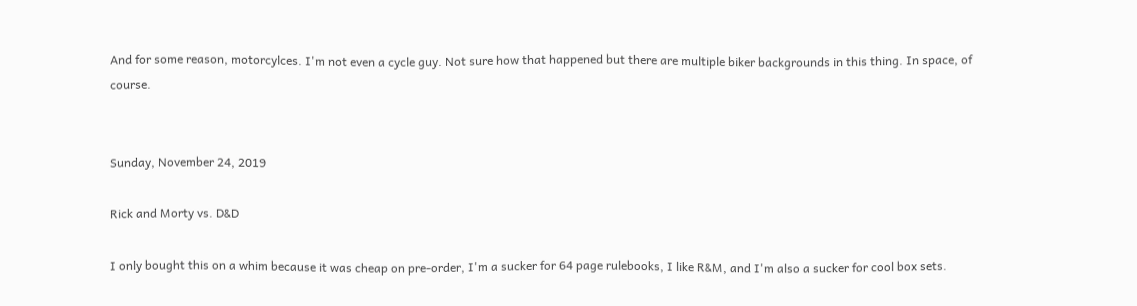And for some reason, motorcylces. I'm not even a cycle guy. Not sure how that happened but there are multiple biker backgrounds in this thing. In space, of course.


Sunday, November 24, 2019

Rick and Morty vs. D&D

I only bought this on a whim because it was cheap on pre-order, I'm a sucker for 64 page rulebooks, I like R&M, and I'm also a sucker for cool box sets.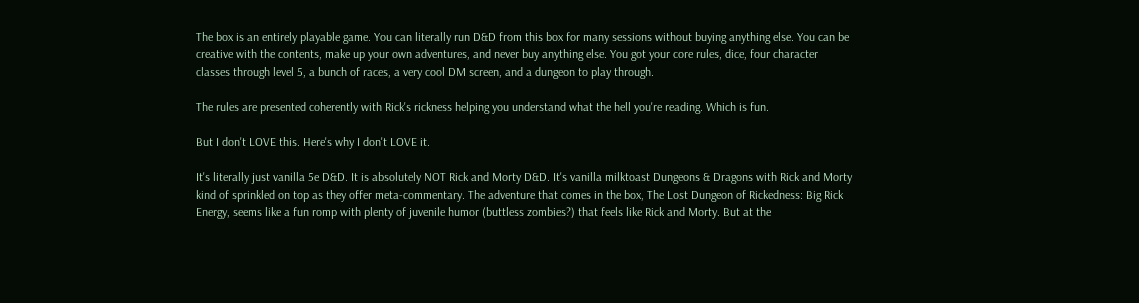The box is an entirely playable game. You can literally run D&D from this box for many sessions without buying anything else. You can be creative with the contents, make up your own adventures, and never buy anything else. You got your core rules, dice, four character classes through level 5, a bunch of races, a very cool DM screen, and a dungeon to play through.

The rules are presented coherently with Rick's rickness helping you understand what the hell you're reading. Which is fun.

But I don't LOVE this. Here's why I don't LOVE it.

It's literally just vanilla 5e D&D. It is absolutely NOT Rick and Morty D&D. It's vanilla milktoast Dungeons & Dragons with Rick and Morty kind of sprinkled on top as they offer meta-commentary. The adventure that comes in the box, The Lost Dungeon of Rickedness: Big Rick Energy, seems like a fun romp with plenty of juvenile humor (buttless zombies?) that feels like Rick and Morty. But at the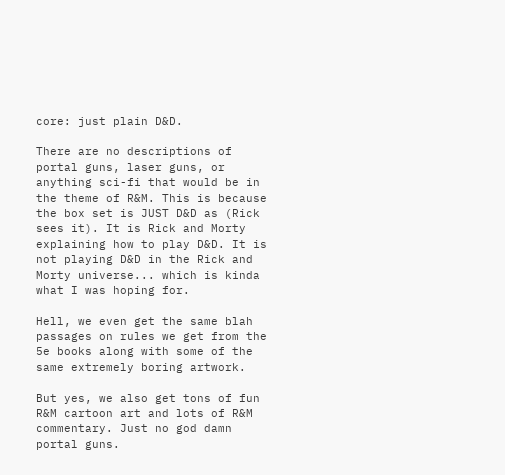core: just plain D&D.

There are no descriptions of portal guns, laser guns, or anything sci-fi that would be in the theme of R&M. This is because the box set is JUST D&D as (Rick sees it). It is Rick and Morty explaining how to play D&D. It is not playing D&D in the Rick and Morty universe... which is kinda what I was hoping for.

Hell, we even get the same blah passages on rules we get from the 5e books along with some of the same extremely boring artwork.

But yes, we also get tons of fun R&M cartoon art and lots of R&M commentary. Just no god damn portal guns.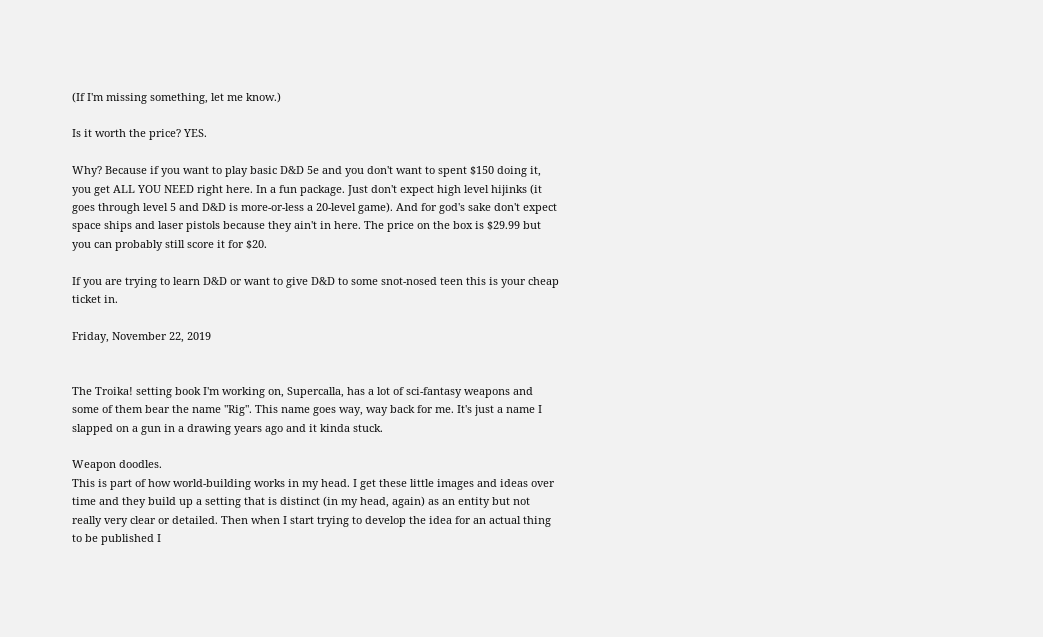(If I'm missing something, let me know.)

Is it worth the price? YES.

Why? Because if you want to play basic D&D 5e and you don't want to spent $150 doing it, you get ALL YOU NEED right here. In a fun package. Just don't expect high level hijinks (it goes through level 5 and D&D is more-or-less a 20-level game). And for god's sake don't expect space ships and laser pistols because they ain't in here. The price on the box is $29.99 but you can probably still score it for $20.

If you are trying to learn D&D or want to give D&D to some snot-nosed teen this is your cheap ticket in.

Friday, November 22, 2019


The Troika! setting book I'm working on, Supercalla, has a lot of sci-fantasy weapons and some of them bear the name "Rig". This name goes way, way back for me. It's just a name I slapped on a gun in a drawing years ago and it kinda stuck.

Weapon doodles.
This is part of how world-building works in my head. I get these little images and ideas over time and they build up a setting that is distinct (in my head, again) as an entity but not really very clear or detailed. Then when I start trying to develop the idea for an actual thing to be published I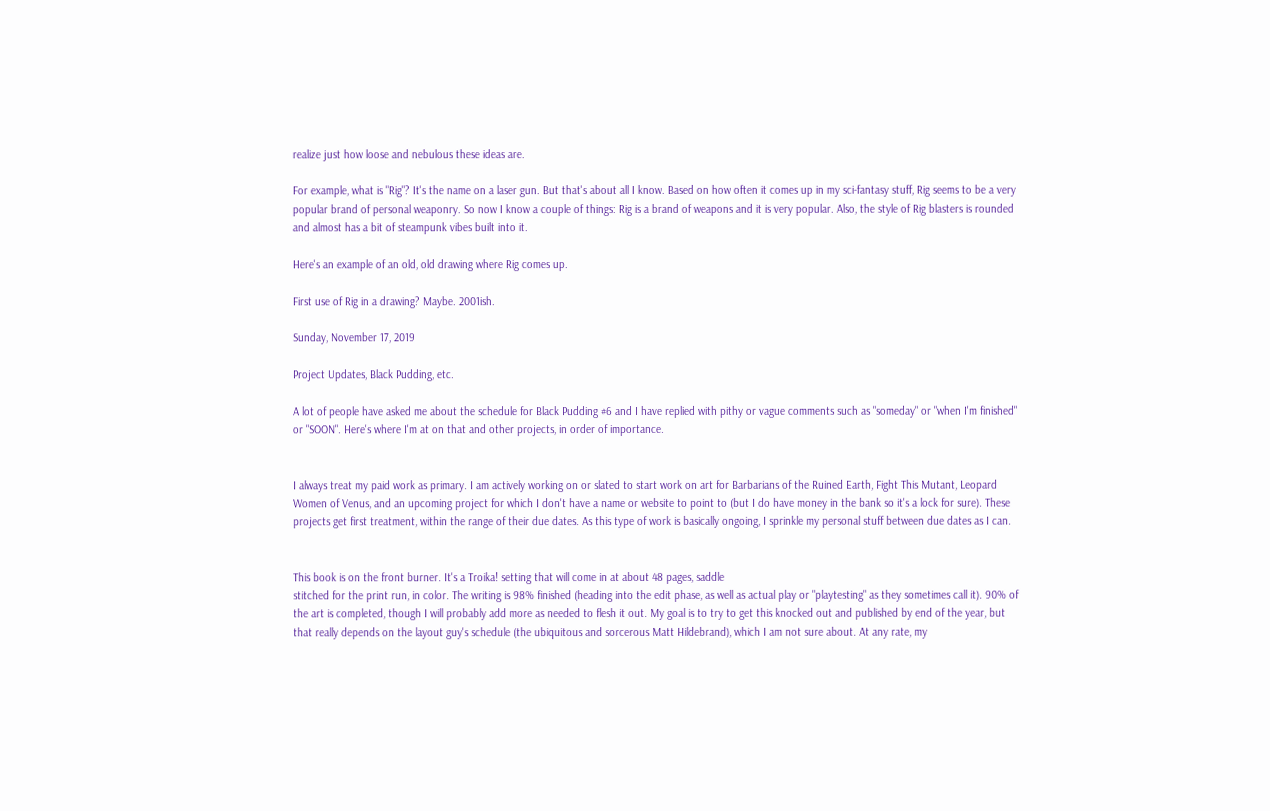realize just how loose and nebulous these ideas are.

For example, what is "Rig"? It's the name on a laser gun. But that's about all I know. Based on how often it comes up in my sci-fantasy stuff, Rig seems to be a very popular brand of personal weaponry. So now I know a couple of things: Rig is a brand of weapons and it is very popular. Also, the style of Rig blasters is rounded and almost has a bit of steampunk vibes built into it.

Here's an example of an old, old drawing where Rig comes up.

First use of Rig in a drawing? Maybe. 2001ish.

Sunday, November 17, 2019

Project Updates, Black Pudding, etc.

A lot of people have asked me about the schedule for Black Pudding #6 and I have replied with pithy or vague comments such as "someday" or "when I'm finished" or "SOON". Here's where I'm at on that and other projects, in order of importance.


I always treat my paid work as primary. I am actively working on or slated to start work on art for Barbarians of the Ruined Earth, Fight This Mutant, Leopard Women of Venus, and an upcoming project for which I don't have a name or website to point to (but I do have money in the bank so it's a lock for sure). These projects get first treatment, within the range of their due dates. As this type of work is basically ongoing, I sprinkle my personal stuff between due dates as I can.


This book is on the front burner. It's a Troika! setting that will come in at about 48 pages, saddle
stitched for the print run, in color. The writing is 98% finished (heading into the edit phase, as well as actual play or "playtesting" as they sometimes call it). 90% of the art is completed, though I will probably add more as needed to flesh it out. My goal is to try to get this knocked out and published by end of the year, but that really depends on the layout guy's schedule (the ubiquitous and sorcerous Matt Hildebrand), which I am not sure about. At any rate, my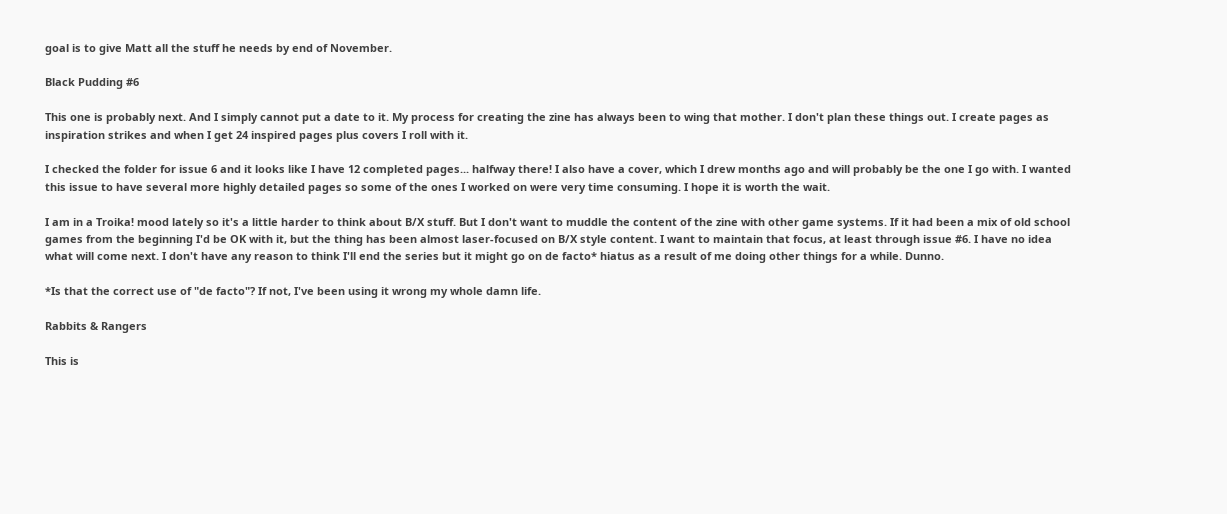goal is to give Matt all the stuff he needs by end of November.

Black Pudding #6

This one is probably next. And I simply cannot put a date to it. My process for creating the zine has always been to wing that mother. I don't plan these things out. I create pages as inspiration strikes and when I get 24 inspired pages plus covers I roll with it.

I checked the folder for issue 6 and it looks like I have 12 completed pages... halfway there! I also have a cover, which I drew months ago and will probably be the one I go with. I wanted this issue to have several more highly detailed pages so some of the ones I worked on were very time consuming. I hope it is worth the wait.

I am in a Troika! mood lately so it's a little harder to think about B/X stuff. But I don't want to muddle the content of the zine with other game systems. If it had been a mix of old school games from the beginning I'd be OK with it, but the thing has been almost laser-focused on B/X style content. I want to maintain that focus, at least through issue #6. I have no idea what will come next. I don't have any reason to think I'll end the series but it might go on de facto* hiatus as a result of me doing other things for a while. Dunno.

*Is that the correct use of "de facto"? If not, I've been using it wrong my whole damn life.

Rabbits & Rangers

This is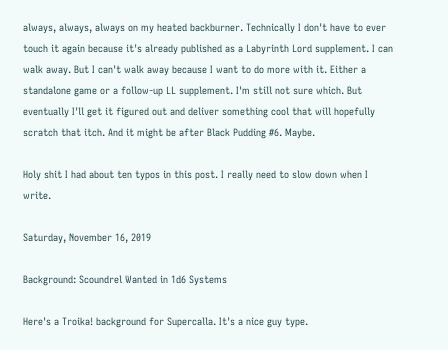always, always, always on my heated backburner. Technically I don't have to ever touch it again because it's already published as a Labyrinth Lord supplement. I can walk away. But I can't walk away because I want to do more with it. Either a standalone game or a follow-up LL supplement. I'm still not sure which. But eventually I'll get it figured out and deliver something cool that will hopefully scratch that itch. And it might be after Black Pudding #6. Maybe.

Holy shit I had about ten typos in this post. I really need to slow down when I write.

Saturday, November 16, 2019

Background: Scoundrel Wanted in 1d6 Systems

Here's a Troika! background for Supercalla. It's a nice guy type.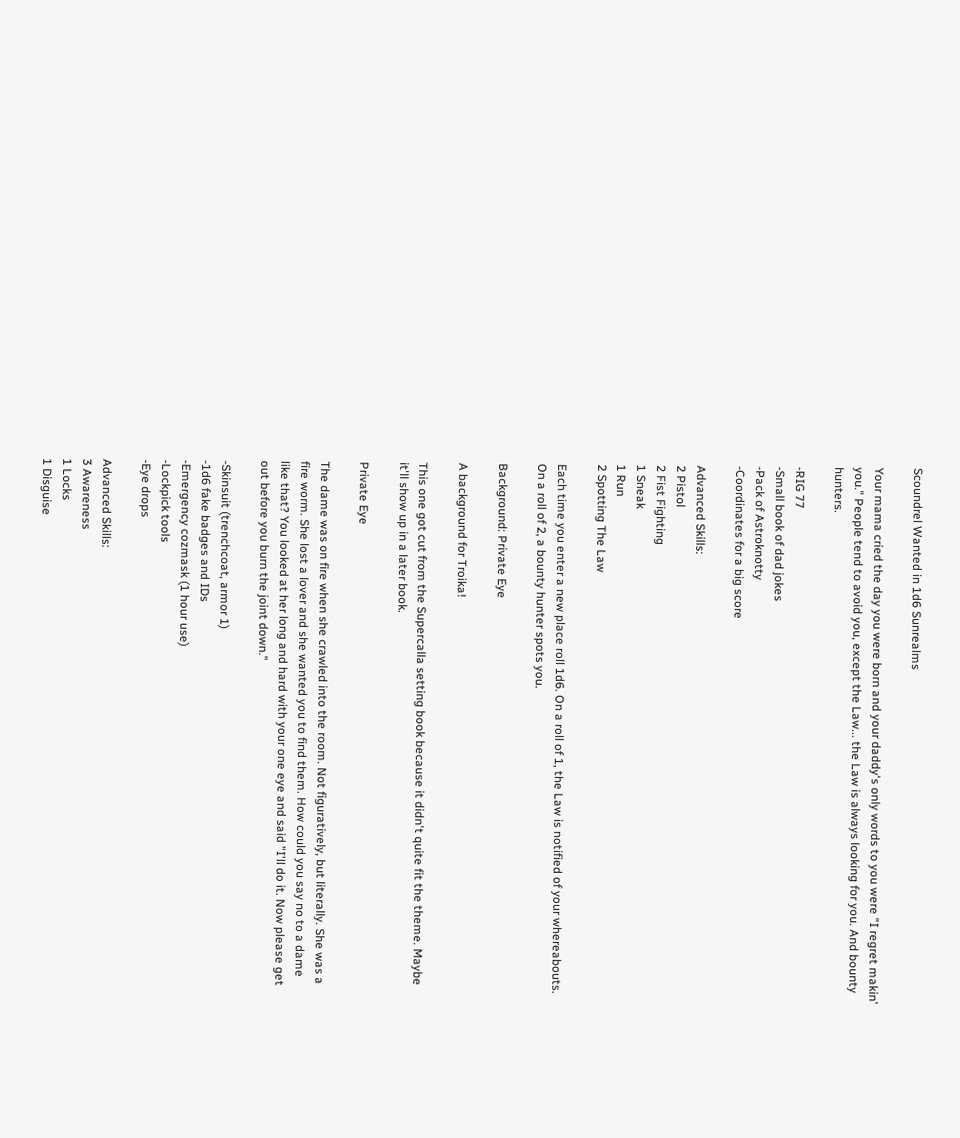Scoundrel Wanted in 1d6 Sunrealms

Your mama cried the day you were born and your daddy's only words to you were "I regret makin’ you." People tend to avoid you, except the Law... the Law is always looking for you. And bounty hunters.

-RIG 77
-Small book of dad jokes
-Pack of Astroknotty
-Coordinates for a big score

Advanced Skills:
2 Pistol
2 Fist Fighting
1 Sneak
1 Run
2 Spotting The Law

Each time you enter a new place roll 1d6. On a roll of 1, the Law is notified of your whereabouts. On a roll of 2, a bounty hunter spots you.

Background: Private Eye

A background for Troika!

This one got cut from the Supercalla setting book because it didn't quite fit the theme. Maybe it'll show up in a later book.

Private Eye

The dame was on fire when she crawled into the room. Not figuratively, but literally. She was a fire worm. She lost a lover and she wanted you to find them. How could you say no to a dame like that? You looked at her long and hard with your one eye and said "I'll do it. Now please get out before you burn the joint down."

-Skinsuit (trenchcoat, armor 1)
-1d6 fake badges and IDs
-Emergency cozmask (1 hour use)
-Lockpick tools
-Eye drops

Advanced Skills:
3 Awareness
1 Locks
1 Disguise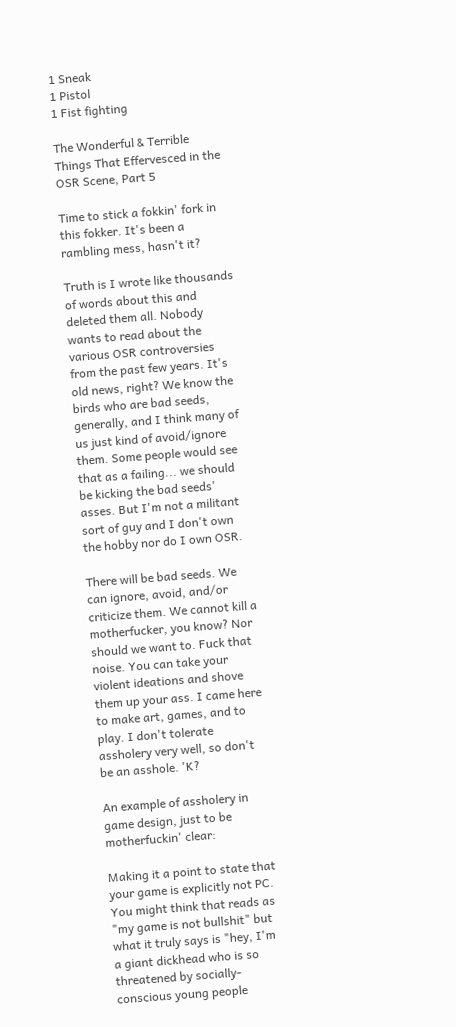1 Sneak
1 Pistol
1 Fist fighting

The Wonderful & Terrible Things That Effervesced in the OSR Scene, Part 5

Time to stick a fokkin' fork in this fokker. It's been a rambling mess, hasn't it?

Truth is I wrote like thousands of words about this and deleted them all. Nobody wants to read about the various OSR controversies from the past few years. It's old news, right? We know the birds who are bad seeds, generally, and I think many of us just kind of avoid/ignore them. Some people would see that as a failing... we should be kicking the bad seeds' asses. But I'm not a militant sort of guy and I don't own the hobby nor do I own OSR.

There will be bad seeds. We can ignore, avoid, and/or criticize them. We cannot kill a motherfucker, you know? Nor should we want to. Fuck that noise. You can take your violent ideations and shove them up your ass. I came here to make art, games, and to play. I don't tolerate assholery very well, so don't be an asshole. 'K?

An example of assholery in game design, just to be motherfuckin' clear:

Making it a point to state that your game is explicitly not PC. You might think that reads as "my game is not bullshit" but what it truly says is "hey, I'm a giant dickhead who is so threatened by socially-conscious young people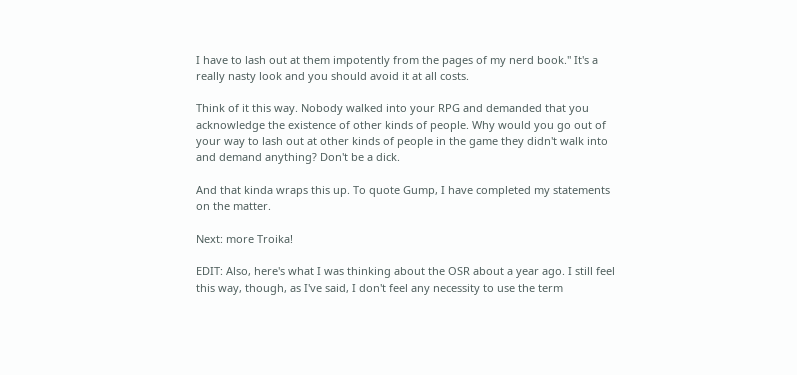I have to lash out at them impotently from the pages of my nerd book." It's a really nasty look and you should avoid it at all costs.

Think of it this way. Nobody walked into your RPG and demanded that you acknowledge the existence of other kinds of people. Why would you go out of your way to lash out at other kinds of people in the game they didn't walk into and demand anything? Don't be a dick.

And that kinda wraps this up. To quote Gump, I have completed my statements on the matter.

Next: more Troika!

EDIT: Also, here's what I was thinking about the OSR about a year ago. I still feel this way, though, as I've said, I don't feel any necessity to use the term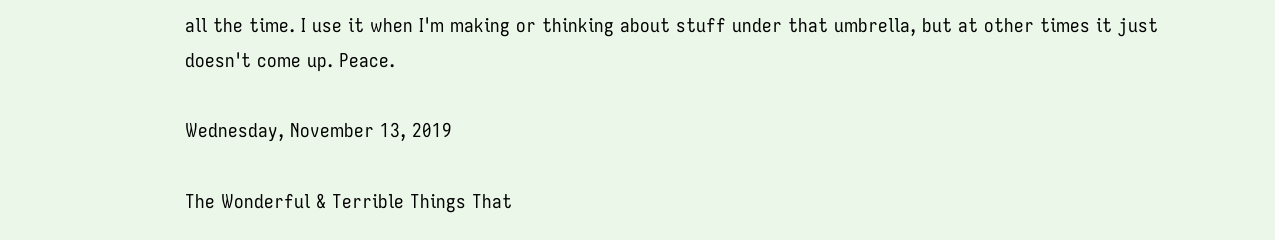all the time. I use it when I'm making or thinking about stuff under that umbrella, but at other times it just doesn't come up. Peace.

Wednesday, November 13, 2019

The Wonderful & Terrible Things That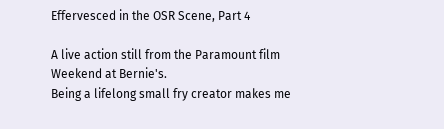Effervesced in the OSR Scene, Part 4

A live action still from the Paramount film Weekend at Bernie's.
Being a lifelong small fry creator makes me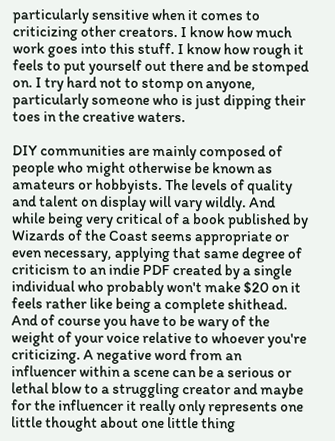particularly sensitive when it comes to criticizing other creators. I know how much work goes into this stuff. I know how rough it feels to put yourself out there and be stomped on. I try hard not to stomp on anyone, particularly someone who is just dipping their toes in the creative waters.

DIY communities are mainly composed of people who might otherwise be known as amateurs or hobbyists. The levels of quality and talent on display will vary wildly. And while being very critical of a book published by Wizards of the Coast seems appropriate or even necessary, applying that same degree of criticism to an indie PDF created by a single individual who probably won't make $20 on it feels rather like being a complete shithead. And of course you have to be wary of the weight of your voice relative to whoever you're criticizing. A negative word from an influencer within a scene can be a serious or lethal blow to a struggling creator and maybe for the influencer it really only represents one little thought about one little thing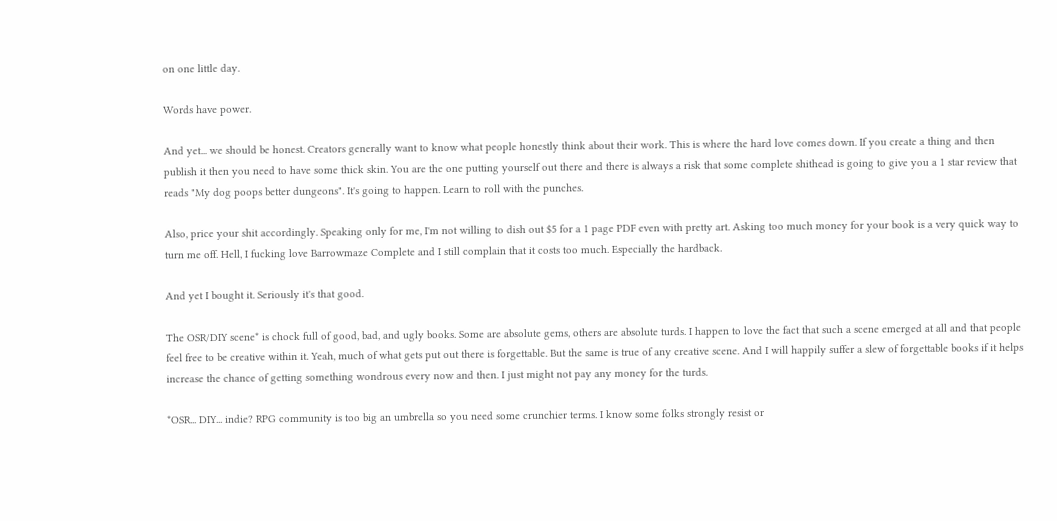on one little day.

Words have power.

And yet... we should be honest. Creators generally want to know what people honestly think about their work. This is where the hard love comes down. If you create a thing and then publish it then you need to have some thick skin. You are the one putting yourself out there and there is always a risk that some complete shithead is going to give you a 1 star review that reads "My dog poops better dungeons". It's going to happen. Learn to roll with the punches.

Also, price your shit accordingly. Speaking only for me, I'm not willing to dish out $5 for a 1 page PDF even with pretty art. Asking too much money for your book is a very quick way to turn me off. Hell, I fucking love Barrowmaze Complete and I still complain that it costs too much. Especially the hardback.

And yet I bought it. Seriously it's that good.

The OSR/DIY scene* is chock full of good, bad, and ugly books. Some are absolute gems, others are absolute turds. I happen to love the fact that such a scene emerged at all and that people feel free to be creative within it. Yeah, much of what gets put out there is forgettable. But the same is true of any creative scene. And I will happily suffer a slew of forgettable books if it helps increase the chance of getting something wondrous every now and then. I just might not pay any money for the turds.

*OSR... DIY... indie? RPG community is too big an umbrella so you need some crunchier terms. I know some folks strongly resist or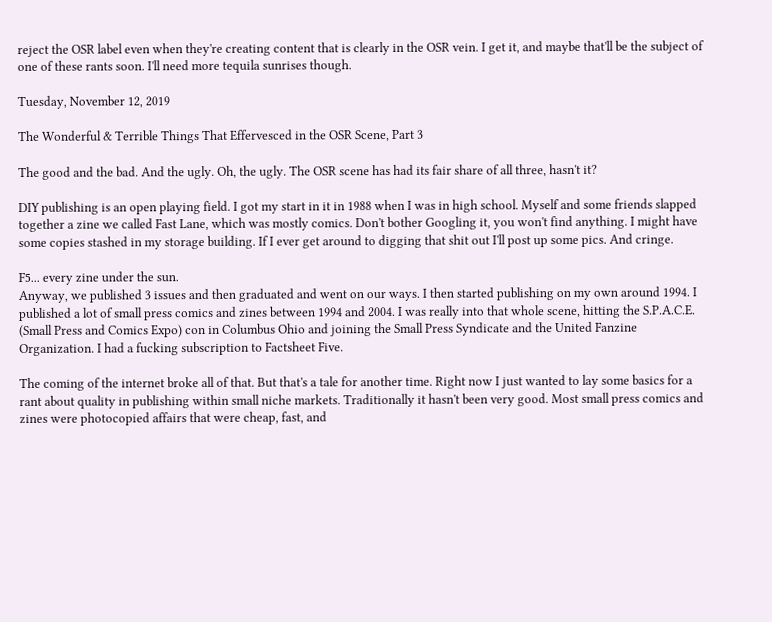reject the OSR label even when they're creating content that is clearly in the OSR vein. I get it, and maybe that'll be the subject of one of these rants soon. I'll need more tequila sunrises though.

Tuesday, November 12, 2019

The Wonderful & Terrible Things That Effervesced in the OSR Scene, Part 3

The good and the bad. And the ugly. Oh, the ugly. The OSR scene has had its fair share of all three, hasn't it?

DIY publishing is an open playing field. I got my start in it in 1988 when I was in high school. Myself and some friends slapped together a zine we called Fast Lane, which was mostly comics. Don't bother Googling it, you won't find anything. I might have some copies stashed in my storage building. If I ever get around to digging that shit out I'll post up some pics. And cringe.

F5... every zine under the sun.
Anyway, we published 3 issues and then graduated and went on our ways. I then started publishing on my own around 1994. I published a lot of small press comics and zines between 1994 and 2004. I was really into that whole scene, hitting the S.P.A.C.E. (Small Press and Comics Expo) con in Columbus Ohio and joining the Small Press Syndicate and the United Fanzine Organization. I had a fucking subscription to Factsheet Five.

The coming of the internet broke all of that. But that's a tale for another time. Right now I just wanted to lay some basics for a rant about quality in publishing within small niche markets. Traditionally it hasn't been very good. Most small press comics and zines were photocopied affairs that were cheap, fast, and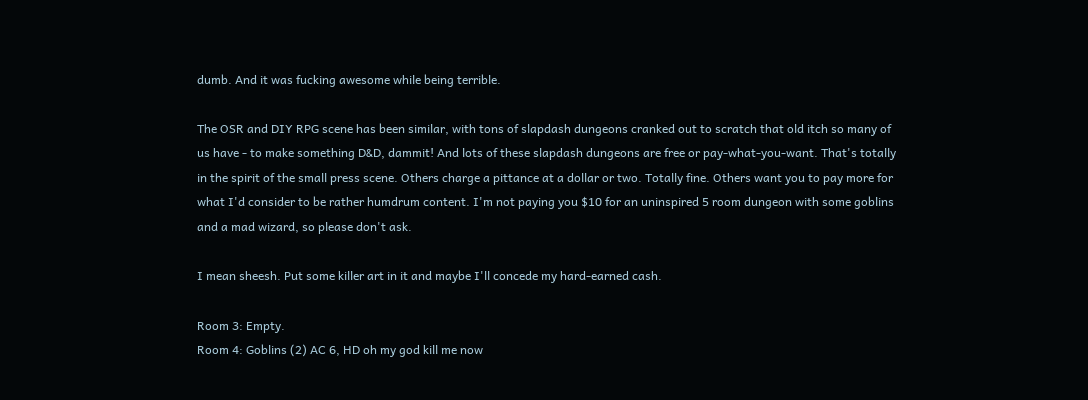dumb. And it was fucking awesome while being terrible.

The OSR and DIY RPG scene has been similar, with tons of slapdash dungeons cranked out to scratch that old itch so many of us have - to make something D&D, dammit! And lots of these slapdash dungeons are free or pay-what-you-want. That's totally in the spirit of the small press scene. Others charge a pittance at a dollar or two. Totally fine. Others want you to pay more for what I'd consider to be rather humdrum content. I'm not paying you $10 for an uninspired 5 room dungeon with some goblins and a mad wizard, so please don't ask.

I mean sheesh. Put some killer art in it and maybe I'll concede my hard-earned cash.

Room 3: Empty.
Room 4: Goblins (2) AC 6, HD oh my god kill me now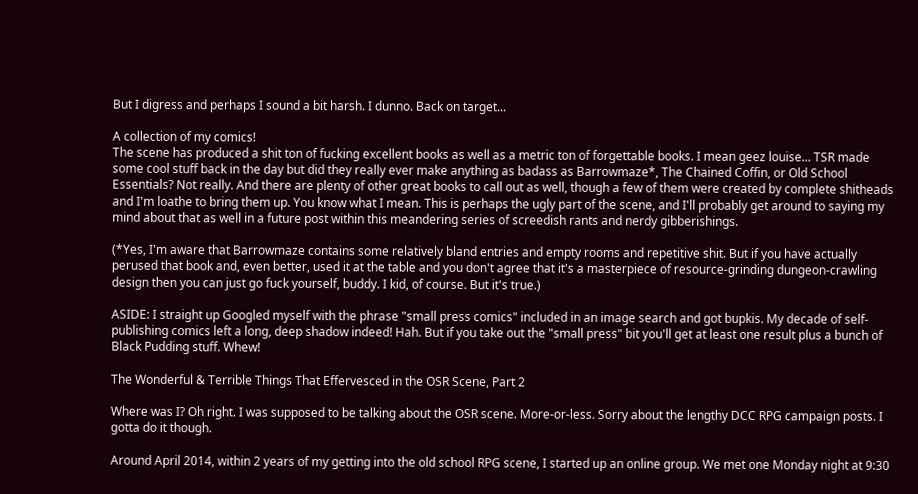But I digress and perhaps I sound a bit harsh. I dunno. Back on target...

A collection of my comics!
The scene has produced a shit ton of fucking excellent books as well as a metric ton of forgettable books. I mean geez louise... TSR made some cool stuff back in the day but did they really ever make anything as badass as Barrowmaze*, The Chained Coffin, or Old School Essentials? Not really. And there are plenty of other great books to call out as well, though a few of them were created by complete shitheads and I'm loathe to bring them up. You know what I mean. This is perhaps the ugly part of the scene, and I'll probably get around to saying my mind about that as well in a future post within this meandering series of screedish rants and nerdy gibberishings.

(*Yes, I'm aware that Barrowmaze contains some relatively bland entries and empty rooms and repetitive shit. But if you have actually perused that book and, even better, used it at the table and you don't agree that it's a masterpiece of resource-grinding dungeon-crawling design then you can just go fuck yourself, buddy. I kid, of course. But it's true.)

ASIDE: I straight up Googled myself with the phrase "small press comics" included in an image search and got bupkis. My decade of self-publishing comics left a long, deep shadow indeed! Hah. But if you take out the "small press" bit you'll get at least one result plus a bunch of Black Pudding stuff. Whew!

The Wonderful & Terrible Things That Effervesced in the OSR Scene, Part 2

Where was I? Oh right. I was supposed to be talking about the OSR scene. More-or-less. Sorry about the lengthy DCC RPG campaign posts. I gotta do it though.

Around April 2014, within 2 years of my getting into the old school RPG scene, I started up an online group. We met one Monday night at 9:30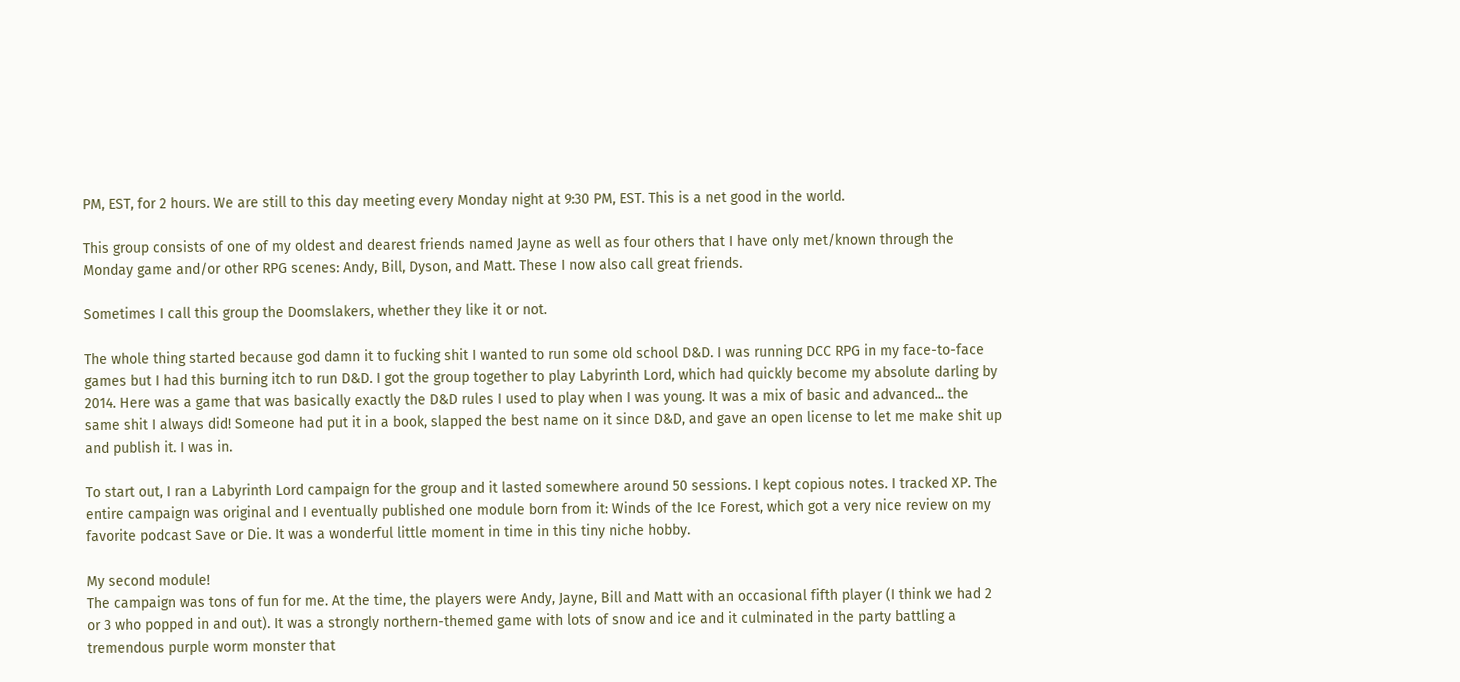PM, EST, for 2 hours. We are still to this day meeting every Monday night at 9:30 PM, EST. This is a net good in the world.

This group consists of one of my oldest and dearest friends named Jayne as well as four others that I have only met/known through the Monday game and/or other RPG scenes: Andy, Bill, Dyson, and Matt. These I now also call great friends.

Sometimes I call this group the Doomslakers, whether they like it or not.

The whole thing started because god damn it to fucking shit I wanted to run some old school D&D. I was running DCC RPG in my face-to-face games but I had this burning itch to run D&D. I got the group together to play Labyrinth Lord, which had quickly become my absolute darling by 2014. Here was a game that was basically exactly the D&D rules I used to play when I was young. It was a mix of basic and advanced... the same shit I always did! Someone had put it in a book, slapped the best name on it since D&D, and gave an open license to let me make shit up and publish it. I was in.

To start out, I ran a Labyrinth Lord campaign for the group and it lasted somewhere around 50 sessions. I kept copious notes. I tracked XP. The entire campaign was original and I eventually published one module born from it: Winds of the Ice Forest, which got a very nice review on my favorite podcast Save or Die. It was a wonderful little moment in time in this tiny niche hobby.

My second module!
The campaign was tons of fun for me. At the time, the players were Andy, Jayne, Bill and Matt with an occasional fifth player (I think we had 2 or 3 who popped in and out). It was a strongly northern-themed game with lots of snow and ice and it culminated in the party battling a tremendous purple worm monster that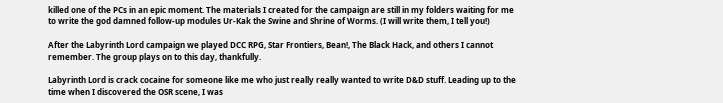killed one of the PCs in an epic moment. The materials I created for the campaign are still in my folders waiting for me to write the god damned follow-up modules Ur-Kak the Swine and Shrine of Worms. (I will write them, I tell you!)

After the Labyrinth Lord campaign we played DCC RPG, Star Frontiers, Bean!, The Black Hack, and others I cannot remember. The group plays on to this day, thankfully.

Labyrinth Lord is crack cocaine for someone like me who just really really wanted to write D&D stuff. Leading up to the time when I discovered the OSR scene, I was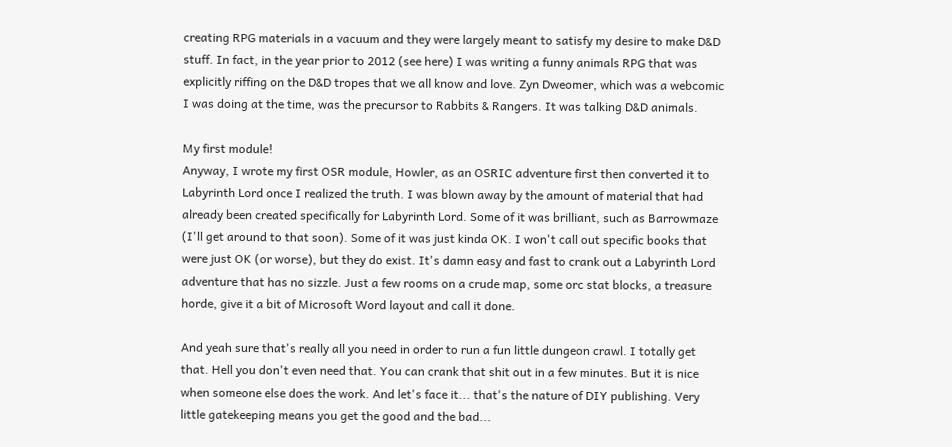creating RPG materials in a vacuum and they were largely meant to satisfy my desire to make D&D stuff. In fact, in the year prior to 2012 (see here) I was writing a funny animals RPG that was explicitly riffing on the D&D tropes that we all know and love. Zyn Dweomer, which was a webcomic I was doing at the time, was the precursor to Rabbits & Rangers. It was talking D&D animals.

My first module!
Anyway, I wrote my first OSR module, Howler, as an OSRIC adventure first then converted it to Labyrinth Lord once I realized the truth. I was blown away by the amount of material that had already been created specifically for Labyrinth Lord. Some of it was brilliant, such as Barrowmaze (I'll get around to that soon). Some of it was just kinda OK. I won't call out specific books that were just OK (or worse), but they do exist. It's damn easy and fast to crank out a Labyrinth Lord adventure that has no sizzle. Just a few rooms on a crude map, some orc stat blocks, a treasure horde, give it a bit of Microsoft Word layout and call it done.

And yeah sure that's really all you need in order to run a fun little dungeon crawl. I totally get that. Hell you don't even need that. You can crank that shit out in a few minutes. But it is nice when someone else does the work. And let's face it... that's the nature of DIY publishing. Very little gatekeeping means you get the good and the bad...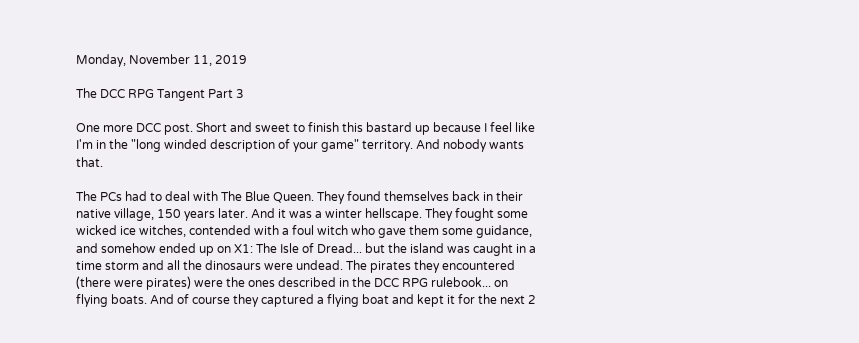Monday, November 11, 2019

The DCC RPG Tangent Part 3

One more DCC post. Short and sweet to finish this bastard up because I feel like I'm in the "long winded description of your game" territory. And nobody wants that.

The PCs had to deal with The Blue Queen. They found themselves back in their native village, 150 years later. And it was a winter hellscape. They fought some wicked ice witches, contended with a foul witch who gave them some guidance, and somehow ended up on X1: The Isle of Dread... but the island was caught in a time storm and all the dinosaurs were undead. The pirates they encountered (there were pirates) were the ones described in the DCC RPG rulebook... on flying boats. And of course they captured a flying boat and kept it for the next 2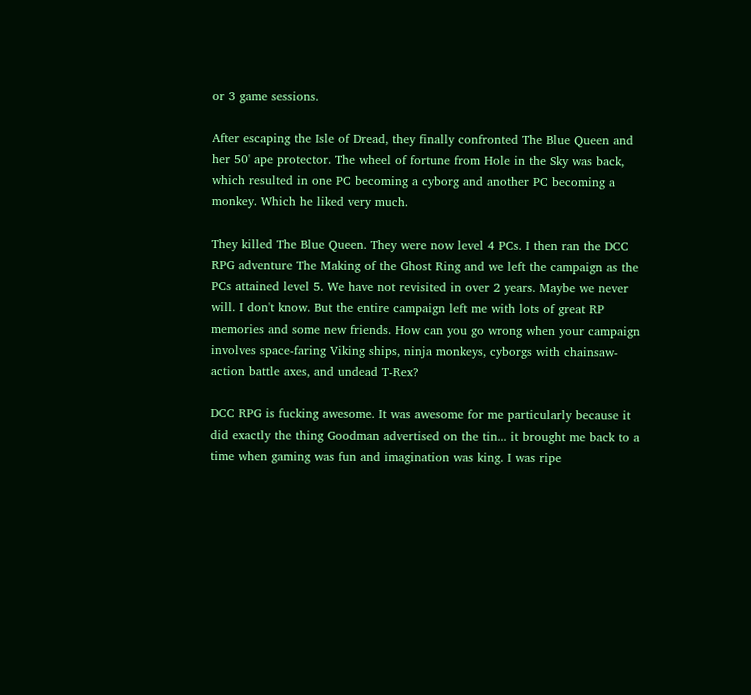or 3 game sessions.

After escaping the Isle of Dread, they finally confronted The Blue Queen and her 50' ape protector. The wheel of fortune from Hole in the Sky was back, which resulted in one PC becoming a cyborg and another PC becoming a monkey. Which he liked very much.

They killed The Blue Queen. They were now level 4 PCs. I then ran the DCC RPG adventure The Making of the Ghost Ring and we left the campaign as the PCs attained level 5. We have not revisited in over 2 years. Maybe we never will. I don't know. But the entire campaign left me with lots of great RP memories and some new friends. How can you go wrong when your campaign involves space-faring Viking ships, ninja monkeys, cyborgs with chainsaw-action battle axes, and undead T-Rex?

DCC RPG is fucking awesome. It was awesome for me particularly because it did exactly the thing Goodman advertised on the tin... it brought me back to a time when gaming was fun and imagination was king. I was ripe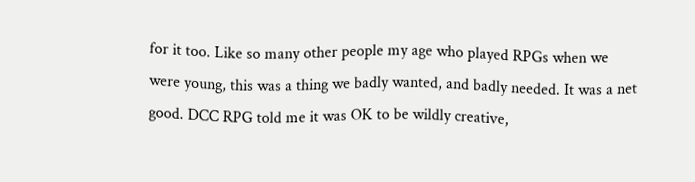for it too. Like so many other people my age who played RPGs when we were young, this was a thing we badly wanted, and badly needed. It was a net good. DCC RPG told me it was OK to be wildly creative,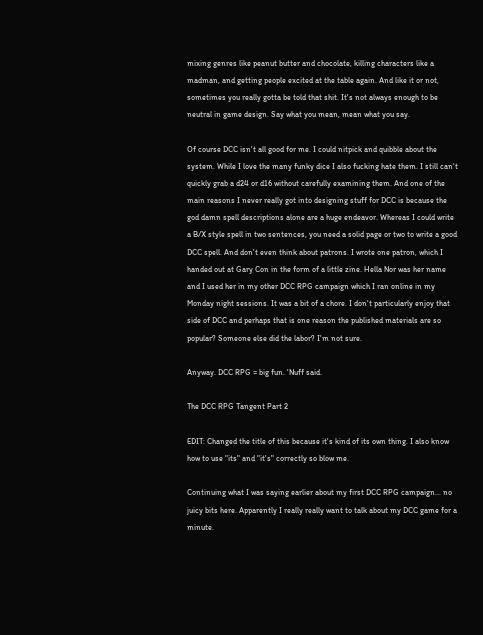mixing genres like peanut butter and chocolate, killing characters like a madman, and getting people excited at the table again. And like it or not, sometimes you really gotta be told that shit. It's not always enough to be neutral in game design. Say what you mean, mean what you say.

Of course DCC isn't all good for me. I could nitpick and quibble about the system. While I love the many funky dice I also fucking hate them. I still can't quickly grab a d24 or d16 without carefully examining them. And one of the main reasons I never really got into designing stuff for DCC is because the god damn spell descriptions alone are a huge endeavor. Whereas I could write a B/X style spell in two sentences, you need a solid page or two to write a good DCC spell. And don't even think about patrons. I wrote one patron, which I handed out at Gary Con in the form of a little zine. Hella Nor was her name and I used her in my other DCC RPG campaign which I ran online in my Monday night sessions. It was a bit of a chore. I don't particularly enjoy that side of DCC and perhaps that is one reason the published materials are so popular? Someone else did the labor? I'm not sure.

Anyway. DCC RPG = big fun. 'Nuff said.

The DCC RPG Tangent Part 2

EDIT: Changed the title of this because it's kind of its own thing. I also know how to use "its" and "it's" correctly so blow me.

Continuing what I was saying earlier about my first DCC RPG campaign... no juicy bits here. Apparently I really really want to talk about my DCC game for a minute.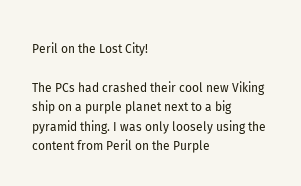Peril on the Lost City!

The PCs had crashed their cool new Viking ship on a purple planet next to a big pyramid thing. I was only loosely using the content from Peril on the Purple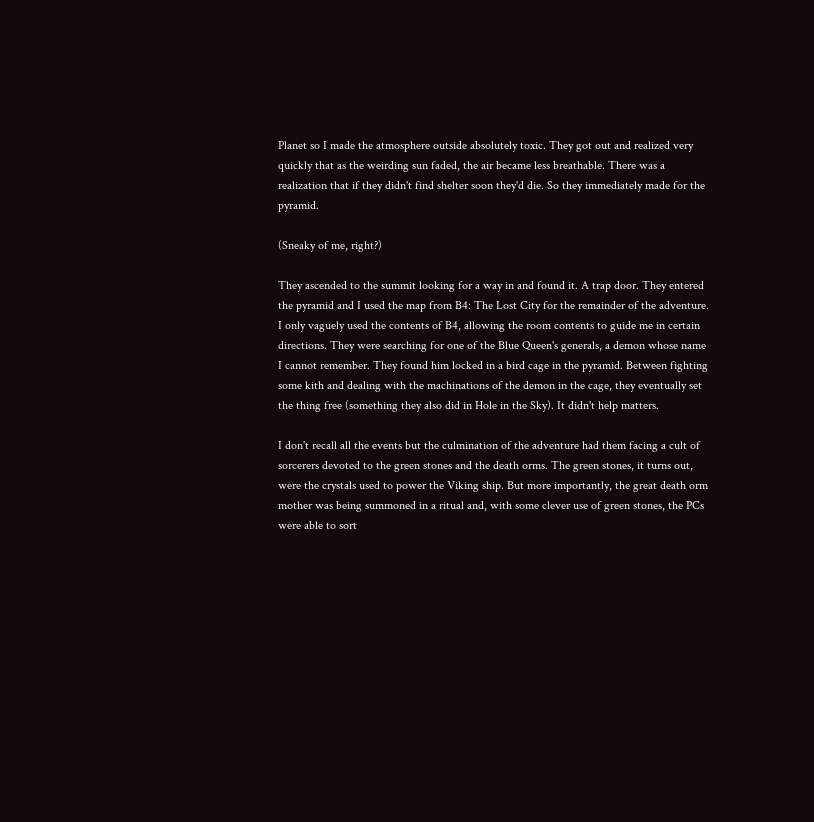Planet so I made the atmosphere outside absolutely toxic. They got out and realized very quickly that as the weirding sun faded, the air became less breathable. There was a realization that if they didn't find shelter soon they'd die. So they immediately made for the pyramid.

(Sneaky of me, right?)

They ascended to the summit looking for a way in and found it. A trap door. They entered the pyramid and I used the map from B4: The Lost City for the remainder of the adventure. I only vaguely used the contents of B4, allowing the room contents to guide me in certain directions. They were searching for one of the Blue Queen's generals, a demon whose name I cannot remember. They found him locked in a bird cage in the pyramid. Between fighting some kith and dealing with the machinations of the demon in the cage, they eventually set the thing free (something they also did in Hole in the Sky). It didn't help matters.

I don't recall all the events but the culmination of the adventure had them facing a cult of sorcerers devoted to the green stones and the death orms. The green stones, it turns out, were the crystals used to power the Viking ship. But more importantly, the great death orm mother was being summoned in a ritual and, with some clever use of green stones, the PCs were able to sort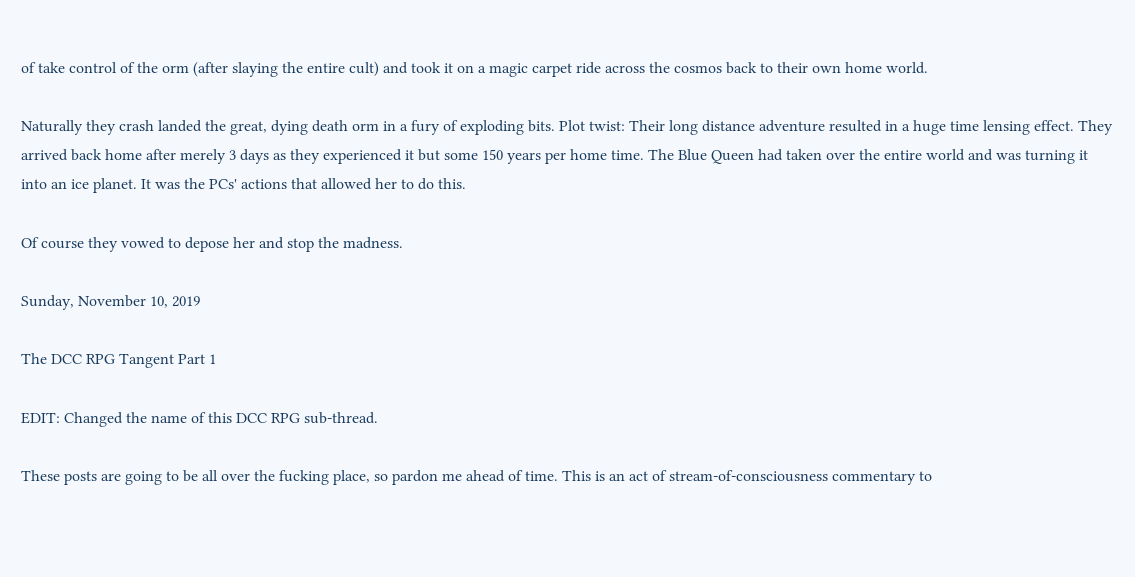of take control of the orm (after slaying the entire cult) and took it on a magic carpet ride across the cosmos back to their own home world.

Naturally they crash landed the great, dying death orm in a fury of exploding bits. Plot twist: Their long distance adventure resulted in a huge time lensing effect. They arrived back home after merely 3 days as they experienced it but some 150 years per home time. The Blue Queen had taken over the entire world and was turning it into an ice planet. It was the PCs' actions that allowed her to do this.

Of course they vowed to depose her and stop the madness.

Sunday, November 10, 2019

The DCC RPG Tangent Part 1

EDIT: Changed the name of this DCC RPG sub-thread.

These posts are going to be all over the fucking place, so pardon me ahead of time. This is an act of stream-of-consciousness commentary to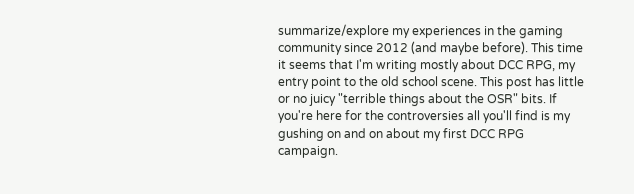summarize/explore my experiences in the gaming community since 2012 (and maybe before). This time it seems that I'm writing mostly about DCC RPG, my entry point to the old school scene. This post has little or no juicy "terrible things about the OSR" bits. If you're here for the controversies all you'll find is my gushing on and on about my first DCC RPG campaign.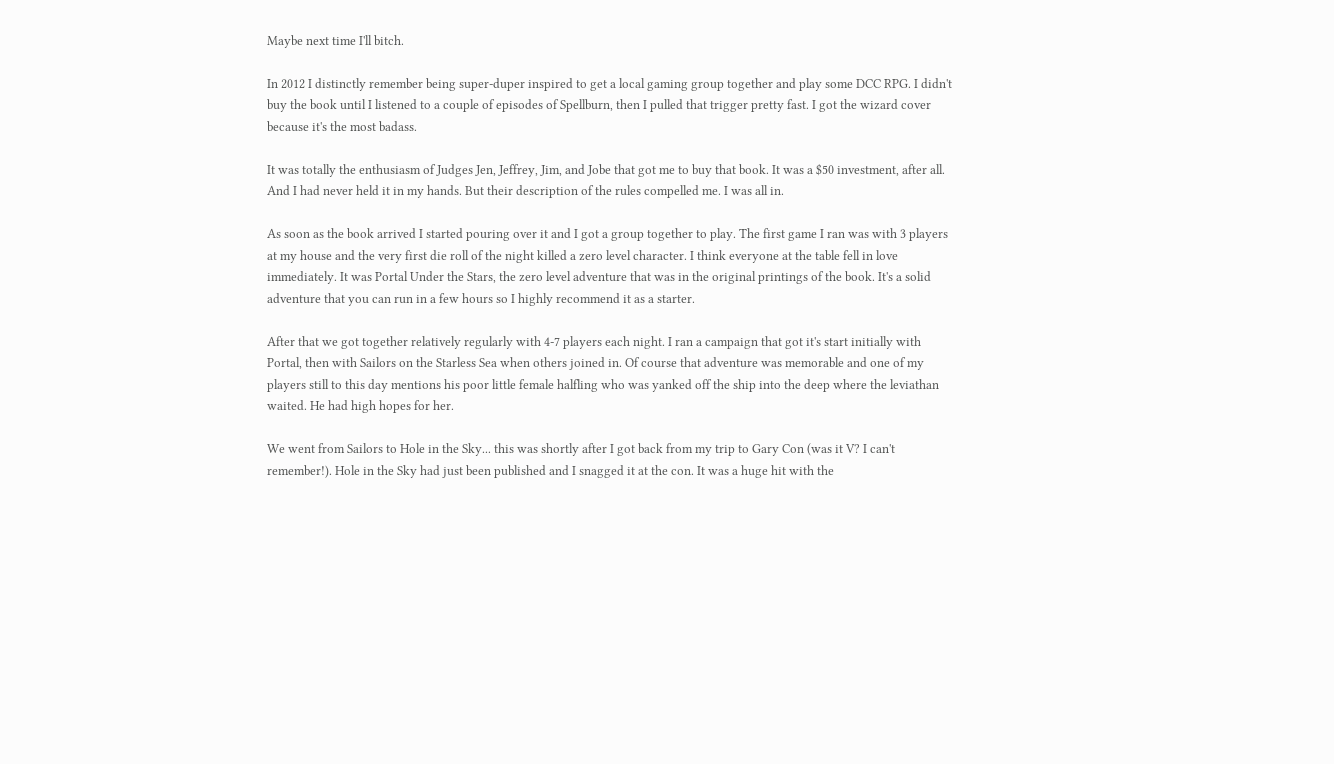Maybe next time I'll bitch.

In 2012 I distinctly remember being super-duper inspired to get a local gaming group together and play some DCC RPG. I didn't buy the book until I listened to a couple of episodes of Spellburn, then I pulled that trigger pretty fast. I got the wizard cover because it's the most badass.

It was totally the enthusiasm of Judges Jen, Jeffrey, Jim, and Jobe that got me to buy that book. It was a $50 investment, after all. And I had never held it in my hands. But their description of the rules compelled me. I was all in.

As soon as the book arrived I started pouring over it and I got a group together to play. The first game I ran was with 3 players at my house and the very first die roll of the night killed a zero level character. I think everyone at the table fell in love immediately. It was Portal Under the Stars, the zero level adventure that was in the original printings of the book. It's a solid adventure that you can run in a few hours so I highly recommend it as a starter.

After that we got together relatively regularly with 4-7 players each night. I ran a campaign that got it's start initially with Portal, then with Sailors on the Starless Sea when others joined in. Of course that adventure was memorable and one of my players still to this day mentions his poor little female halfling who was yanked off the ship into the deep where the leviathan waited. He had high hopes for her.

We went from Sailors to Hole in the Sky... this was shortly after I got back from my trip to Gary Con (was it V? I can't remember!). Hole in the Sky had just been published and I snagged it at the con. It was a huge hit with the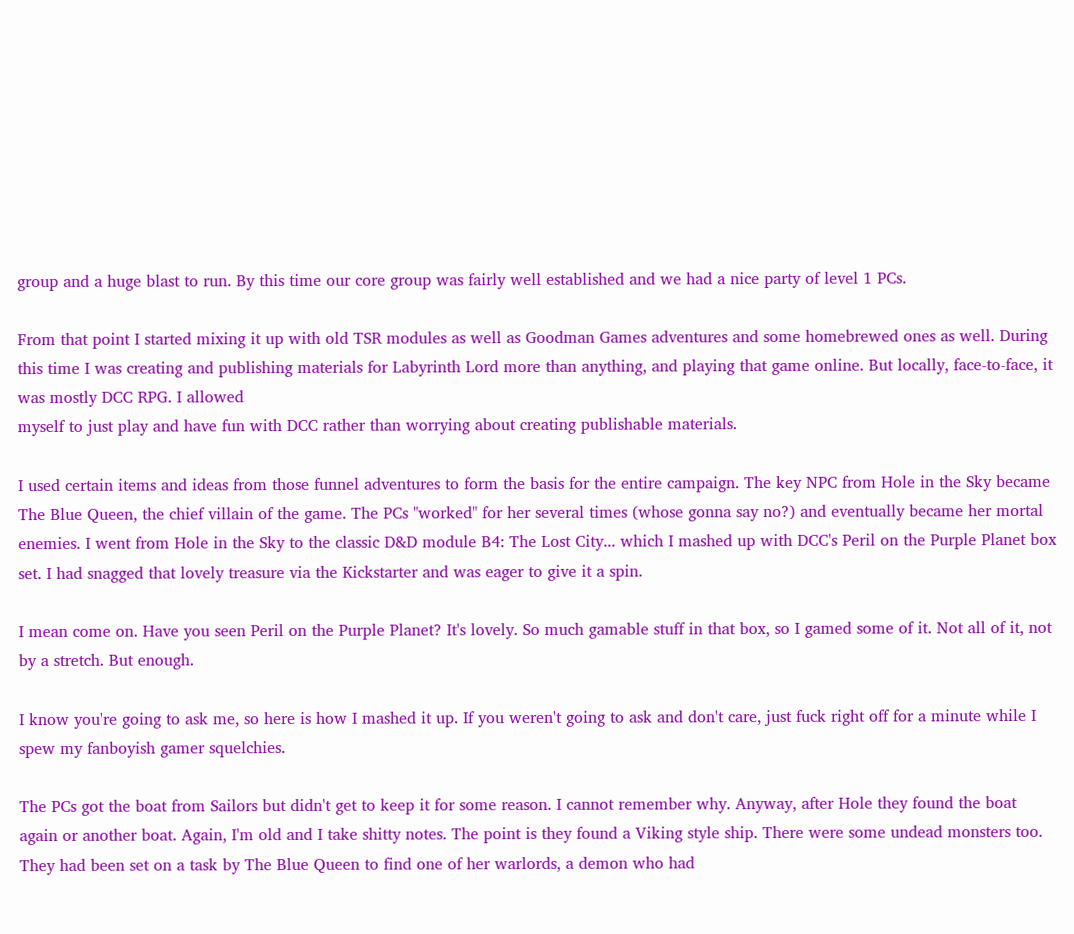group and a huge blast to run. By this time our core group was fairly well established and we had a nice party of level 1 PCs.

From that point I started mixing it up with old TSR modules as well as Goodman Games adventures and some homebrewed ones as well. During this time I was creating and publishing materials for Labyrinth Lord more than anything, and playing that game online. But locally, face-to-face, it was mostly DCC RPG. I allowed
myself to just play and have fun with DCC rather than worrying about creating publishable materials.

I used certain items and ideas from those funnel adventures to form the basis for the entire campaign. The key NPC from Hole in the Sky became The Blue Queen, the chief villain of the game. The PCs "worked" for her several times (whose gonna say no?) and eventually became her mortal enemies. I went from Hole in the Sky to the classic D&D module B4: The Lost City... which I mashed up with DCC's Peril on the Purple Planet box set. I had snagged that lovely treasure via the Kickstarter and was eager to give it a spin.

I mean come on. Have you seen Peril on the Purple Planet? It's lovely. So much gamable stuff in that box, so I gamed some of it. Not all of it, not by a stretch. But enough.

I know you're going to ask me, so here is how I mashed it up. If you weren't going to ask and don't care, just fuck right off for a minute while I spew my fanboyish gamer squelchies.

The PCs got the boat from Sailors but didn't get to keep it for some reason. I cannot remember why. Anyway, after Hole they found the boat again or another boat. Again, I'm old and I take shitty notes. The point is they found a Viking style ship. There were some undead monsters too. They had been set on a task by The Blue Queen to find one of her warlords, a demon who had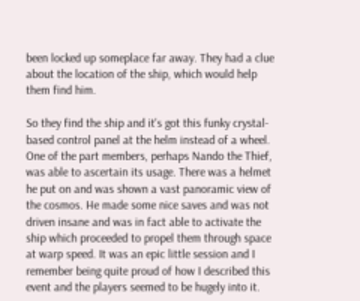been locked up someplace far away. They had a clue about the location of the ship, which would help them find him.

So they find the ship and it's got this funky crystal-based control panel at the helm instead of a wheel. One of the part members, perhaps Nando the Thief, was able to ascertain its usage. There was a helmet he put on and was shown a vast panoramic view of the cosmos. He made some nice saves and was not driven insane and was in fact able to activate the ship which proceeded to propel them through space at warp speed. It was an epic little session and I remember being quite proud of how I described this event and the players seemed to be hugely into it.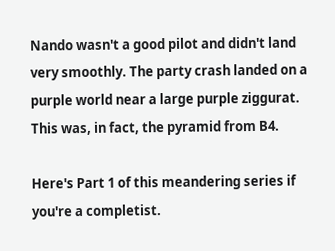Nando wasn't a good pilot and didn't land very smoothly. The party crash landed on a purple world near a large purple ziggurat. This was, in fact, the pyramid from B4.

Here's Part 1 of this meandering series if you're a completist.